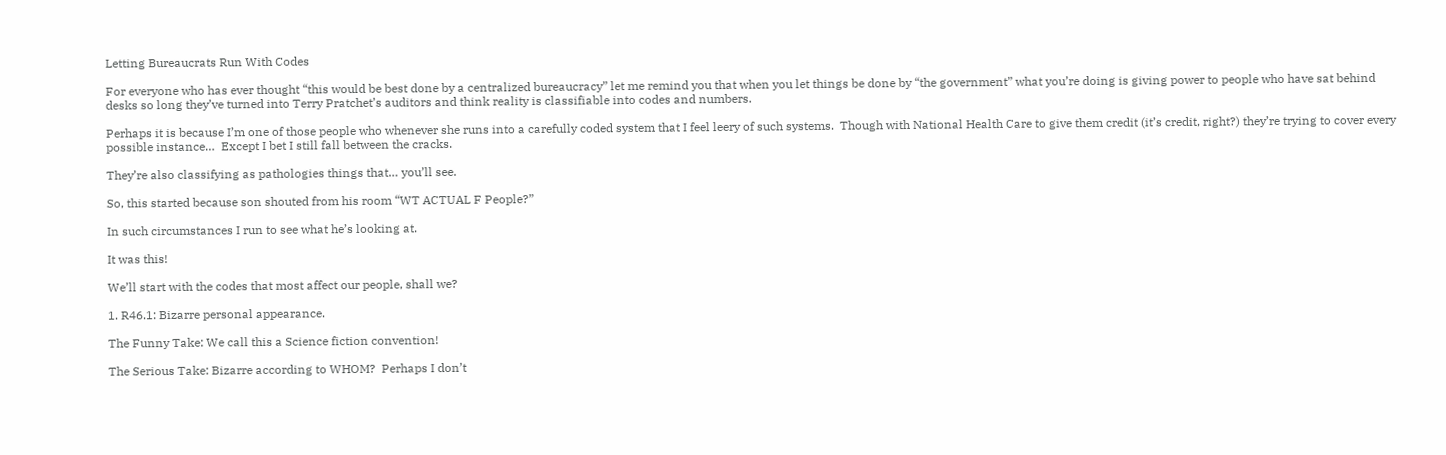Letting Bureaucrats Run With Codes

For everyone who has ever thought “this would be best done by a centralized bureaucracy” let me remind you that when you let things be done by “the government” what you’re doing is giving power to people who have sat behind desks so long they’ve turned into Terry Pratchet’s auditors and think reality is classifiable into codes and numbers.

Perhaps it is because I’m one of those people who whenever she runs into a carefully coded system that I feel leery of such systems.  Though with National Health Care to give them credit (it’s credit, right?) they’re trying to cover every possible instance…  Except I bet I still fall between the cracks.

They’re also classifying as pathologies things that… you’ll see.

So, this started because son shouted from his room “WT ACTUAL F People?”

In such circumstances I run to see what he’s looking at.

It was this!

We’ll start with the codes that most affect our people, shall we?

1. R46.1: Bizarre personal appearance.

The Funny Take: We call this a Science fiction convention!

The Serious Take: Bizarre according to WHOM?  Perhaps I don’t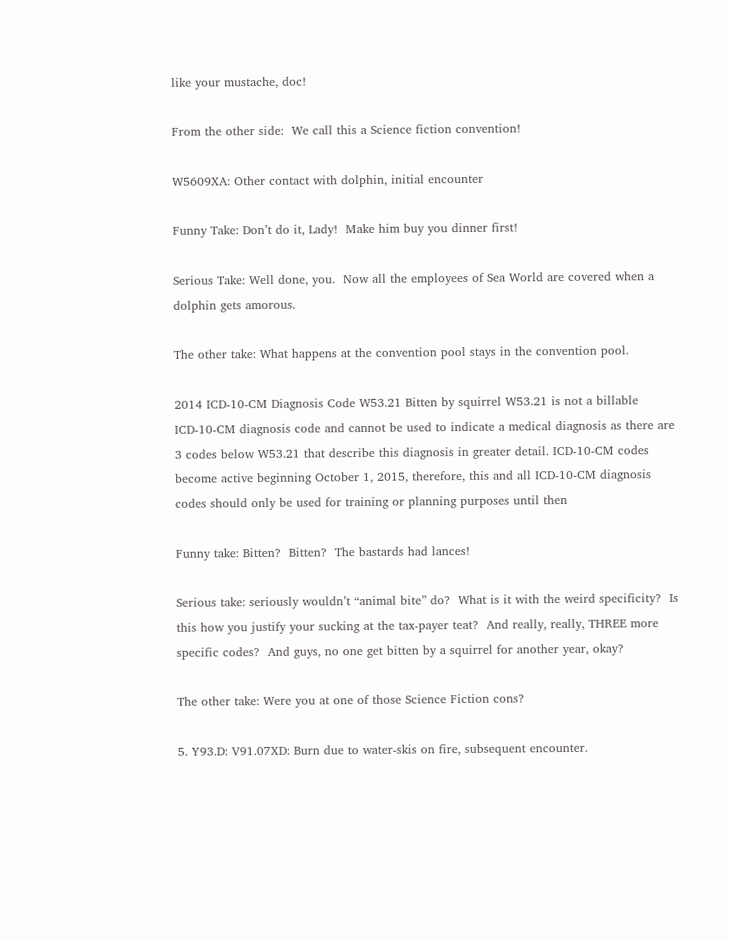like your mustache, doc!

From the other side:  We call this a Science fiction convention!

W5609XA: Other contact with dolphin, initial encounter

Funny Take: Don’t do it, Lady!  Make him buy you dinner first!

Serious Take: Well done, you.  Now all the employees of Sea World are covered when a dolphin gets amorous.

The other take: What happens at the convention pool stays in the convention pool.

2014 ICD-10-CM Diagnosis Code W53.21 Bitten by squirrel W53.21 is not a billable ICD-10-CM diagnosis code and cannot be used to indicate a medical diagnosis as there are 3 codes below W53.21 that describe this diagnosis in greater detail. ICD-10-CM codes become active beginning October 1, 2015, therefore, this and all ICD-10-CM diagnosis codes should only be used for training or planning purposes until then

Funny take: Bitten?  Bitten?  The bastards had lances!

Serious take: seriously wouldn’t “animal bite” do?  What is it with the weird specificity?  Is this how you justify your sucking at the tax-payer teat?  And really, really, THREE more specific codes?  And guys, no one get bitten by a squirrel for another year, okay?

The other take: Were you at one of those Science Fiction cons?

5. Y93.D: V91.07XD: Burn due to water-skis on fire, subsequent encounter.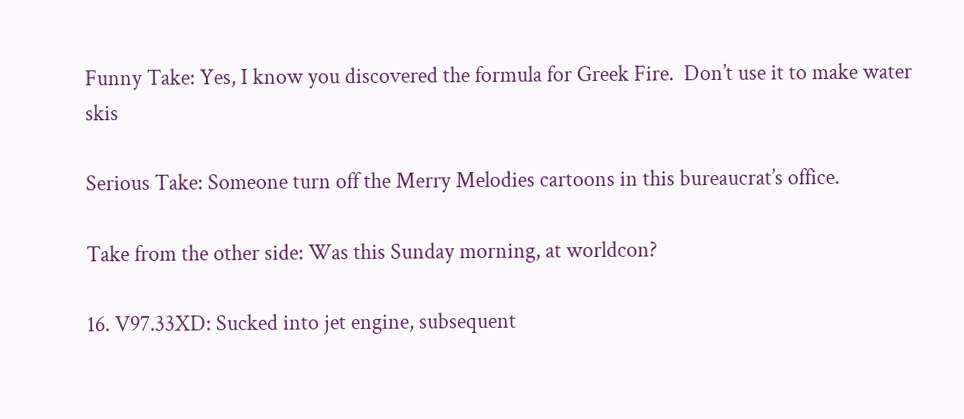Funny Take: Yes, I know you discovered the formula for Greek Fire.  Don’t use it to make water skis

Serious Take: Someone turn off the Merry Melodies cartoons in this bureaucrat’s office.

Take from the other side: Was this Sunday morning, at worldcon?

16. V97.33XD: Sucked into jet engine, subsequent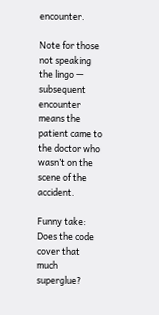encounter.

Note for those not speaking the lingo — subsequent encounter means the patient came to the doctor who wasn’t on the scene of the accident.

Funny take: Does the code cover that much superglue?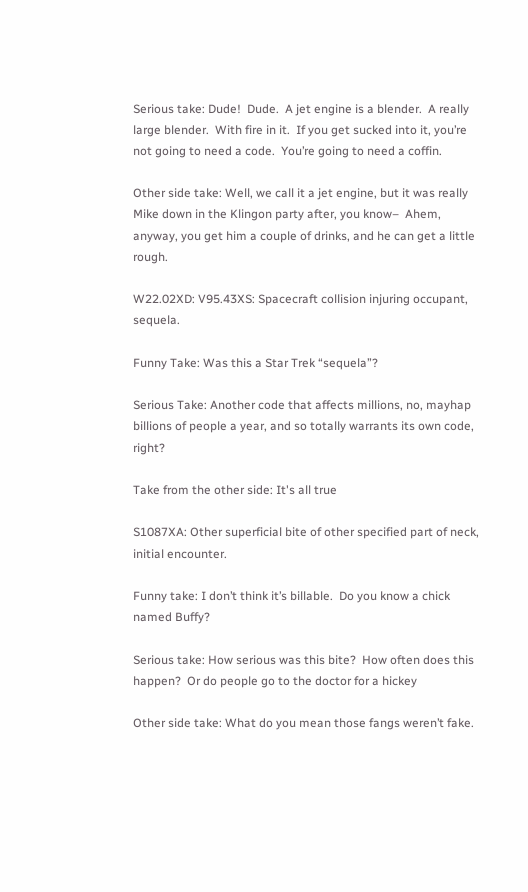Serious take: Dude!  Dude.  A jet engine is a blender.  A really large blender.  With fire in it.  If you get sucked into it, you’re not going to need a code.  You’re going to need a coffin.

Other side take: Well, we call it a jet engine, but it was really Mike down in the Klingon party after, you know–  Ahem, anyway, you get him a couple of drinks, and he can get a little rough.

W22.02XD: V95.43XS: Spacecraft collision injuring occupant, sequela.

Funny Take: Was this a Star Trek “sequela”?

Serious Take: Another code that affects millions, no, mayhap billions of people a year, and so totally warrants its own code, right?

Take from the other side: It's all true

S1087XA: Other superficial bite of other specified part of neck, initial encounter.

Funny take: I don’t think it’s billable.  Do you know a chick named Buffy?

Serious take: How serious was this bite?  How often does this happen?  Or do people go to the doctor for a hickey

Other side take: What do you mean those fangs weren’t fake.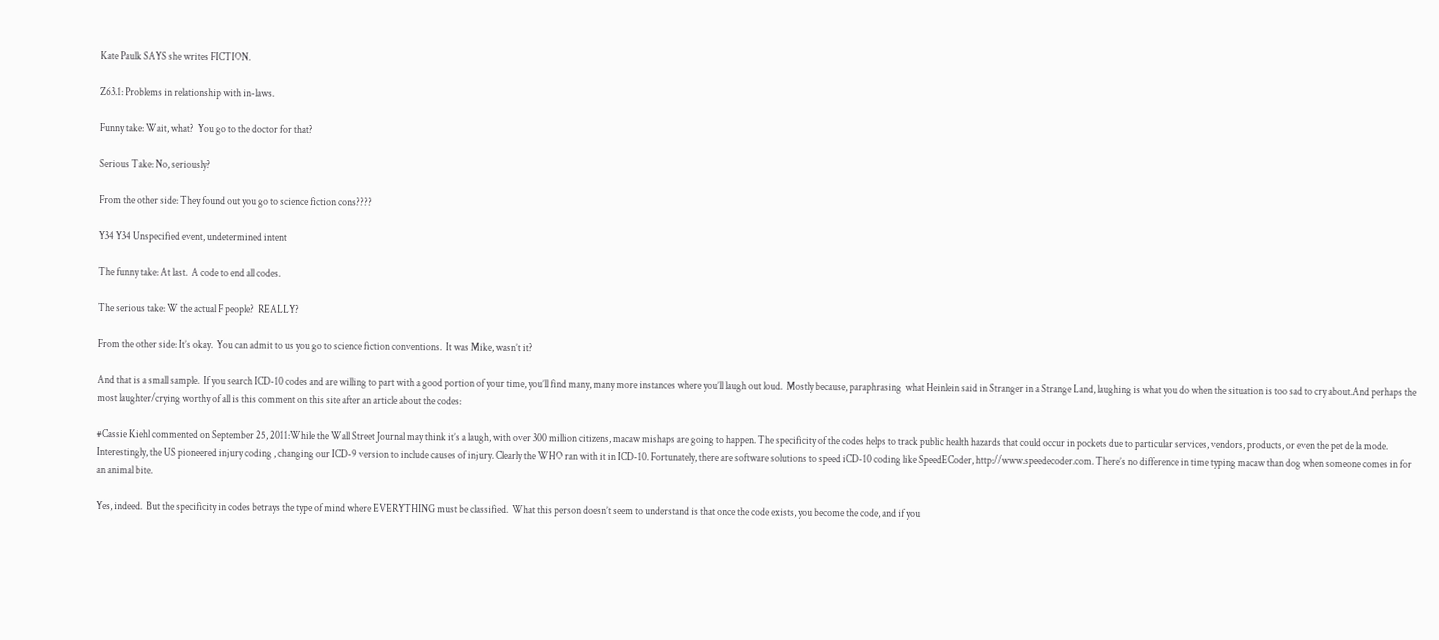Kate Paulk SAYS she writes FICTION.

Z63.1: Problems in relationship with in-laws.

Funny take: Wait, what?  You go to the doctor for that?

Serious Take: No, seriously?

From the other side: They found out you go to science fiction cons????

Y34 Y34 Unspecified event, undetermined intent

The funny take: At last.  A code to end all codes.

The serious take: W the actual F people?  REALLY?

From the other side: It’s okay.  You can admit to us you go to science fiction conventions.  It was Mike, wasn’t it?

And that is a small sample.  If you search ICD-10 codes and are willing to part with a good portion of your time, you’ll find many, many more instances where you’ll laugh out loud.  Mostly because, paraphrasing  what Heinlein said in Stranger in a Strange Land, laughing is what you do when the situation is too sad to cry about.And perhaps the most laughter/crying worthy of all is this comment on this site after an article about the codes:

#Cassie Kiehl commented on September 25, 2011:While the Wall Street Journal may think it’s a laugh, with over 300 million citizens, macaw mishaps are going to happen. The specificity of the codes helps to track public health hazards that could occur in pockets due to particular services, vendors, products, or even the pet de la mode. Interestingly, the US pioneered injury coding , changing our ICD-9 version to include causes of injury. Clearly the WHO ran with it in ICD-10. Fortunately, there are software solutions to speed iCD-10 coding like SpeedECoder, http://www.speedecoder.com. There’s no difference in time typing macaw than dog when someone comes in for an animal bite.

Yes, indeed.  But the specificity in codes betrays the type of mind where EVERYTHING must be classified.  What this person doesn’t seem to understand is that once the code exists, you become the code, and if you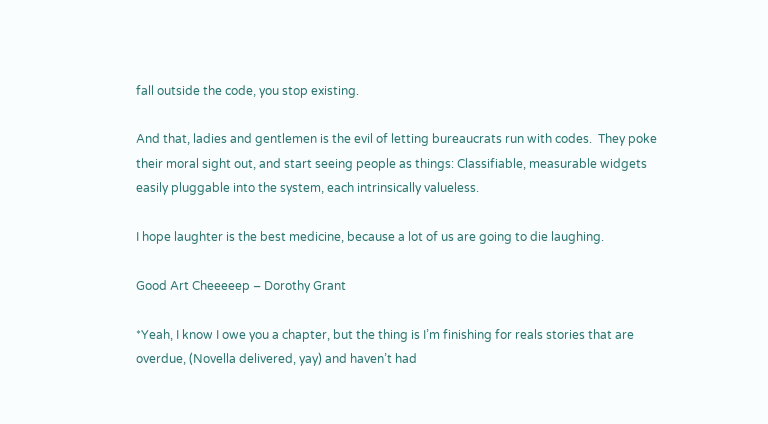fall outside the code, you stop existing.

And that, ladies and gentlemen is the evil of letting bureaucrats run with codes.  They poke their moral sight out, and start seeing people as things: Classifiable, measurable widgets easily pluggable into the system, each intrinsically valueless.

I hope laughter is the best medicine, because a lot of us are going to die laughing.

Good Art Cheeeeep – Dorothy Grant

*Yeah, I know I owe you a chapter, but the thing is I’m finishing for reals stories that are overdue, (Novella delivered, yay) and haven’t had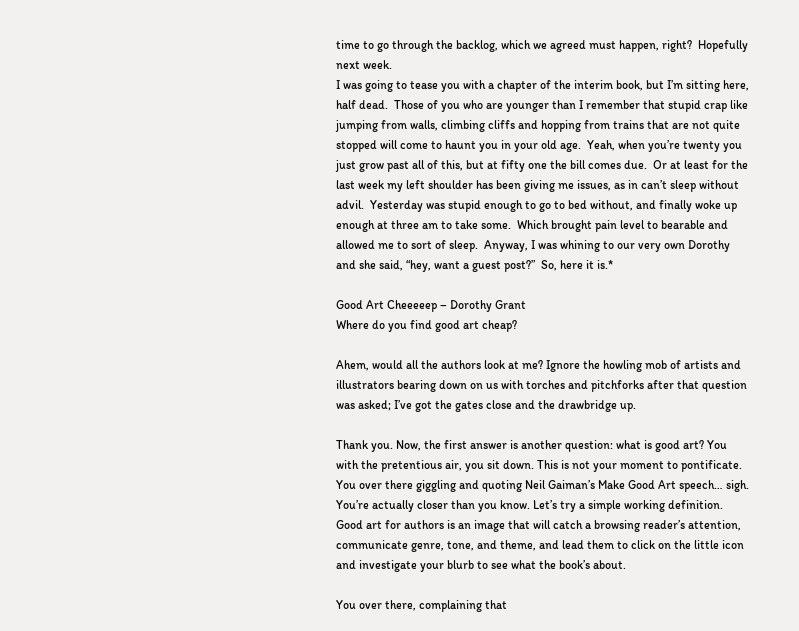time to go through the backlog, which we agreed must happen, right?  Hopefully next week.
I was going to tease you with a chapter of the interim book, but I’m sitting here, half dead.  Those of you who are younger than I remember that stupid crap like jumping from walls, climbing cliffs and hopping from trains that are not quite stopped will come to haunt you in your old age.  Yeah, when you’re twenty you just grow past all of this, but at fifty one the bill comes due.  Or at least for the last week my left shoulder has been giving me issues, as in can’t sleep without advil.  Yesterday was stupid enough to go to bed without, and finally woke up enough at three am to take some.  Which brought pain level to bearable and allowed me to sort of sleep.  Anyway, I was whining to our very own Dorothy and she said, “hey, want a guest post?”  So, here it is.*

Good Art Cheeeeep – Dorothy Grant
Where do you find good art cheap?

Ahem, would all the authors look at me? Ignore the howling mob of artists and illustrators bearing down on us with torches and pitchforks after that question was asked; I’ve got the gates close and the drawbridge up.

Thank you. Now, the first answer is another question: what is good art? You with the pretentious air, you sit down. This is not your moment to pontificate. You over there giggling and quoting Neil Gaiman’s Make Good Art speech… sigh. You’re actually closer than you know. Let’s try a simple working definition. Good art for authors is an image that will catch a browsing reader’s attention, communicate genre, tone, and theme, and lead them to click on the little icon and investigate your blurb to see what the book’s about.

You over there, complaining that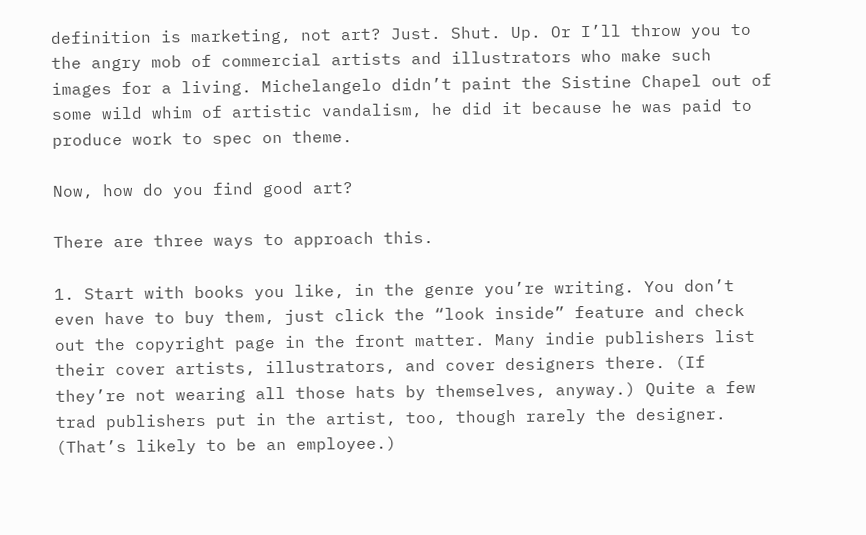definition is marketing, not art? Just. Shut. Up. Or I’ll throw you to the angry mob of commercial artists and illustrators who make such images for a living. Michelangelo didn’t paint the Sistine Chapel out of some wild whim of artistic vandalism, he did it because he was paid to produce work to spec on theme.

Now, how do you find good art?

There are three ways to approach this.

1. Start with books you like, in the genre you’re writing. You don’t even have to buy them, just click the “look inside” feature and check out the copyright page in the front matter. Many indie publishers list their cover artists, illustrators, and cover designers there. (If they’re not wearing all those hats by themselves, anyway.) Quite a few trad publishers put in the artist, too, though rarely the designer. (That’s likely to be an employee.)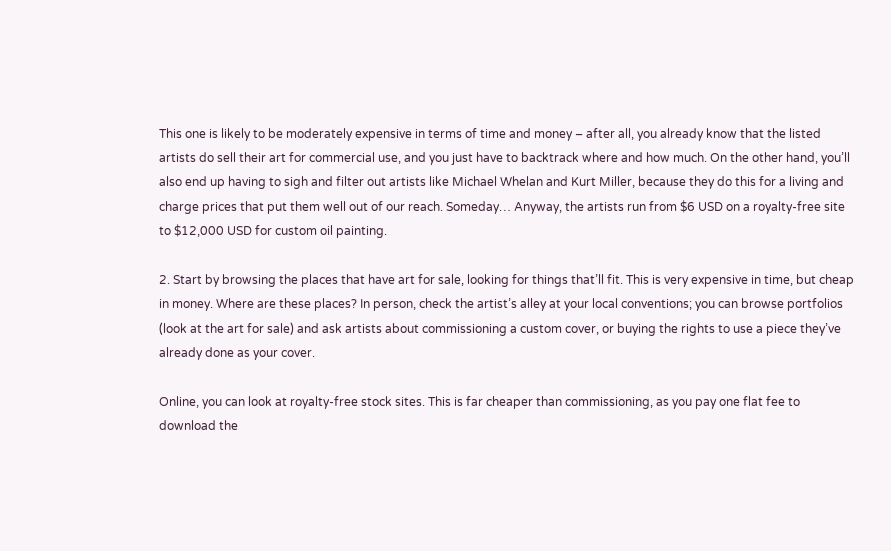This one is likely to be moderately expensive in terms of time and money – after all, you already know that the listed artists do sell their art for commercial use, and you just have to backtrack where and how much. On the other hand, you’ll also end up having to sigh and filter out artists like Michael Whelan and Kurt Miller, because they do this for a living and charge prices that put them well out of our reach. Someday… Anyway, the artists run from $6 USD on a royalty-free site to $12,000 USD for custom oil painting.

2. Start by browsing the places that have art for sale, looking for things that’ll fit. This is very expensive in time, but cheap in money. Where are these places? In person, check the artist’s alley at your local conventions; you can browse portfolios (look at the art for sale) and ask artists about commissioning a custom cover, or buying the rights to use a piece they’ve already done as your cover.

Online, you can look at royalty-free stock sites. This is far cheaper than commissioning, as you pay one flat fee to download the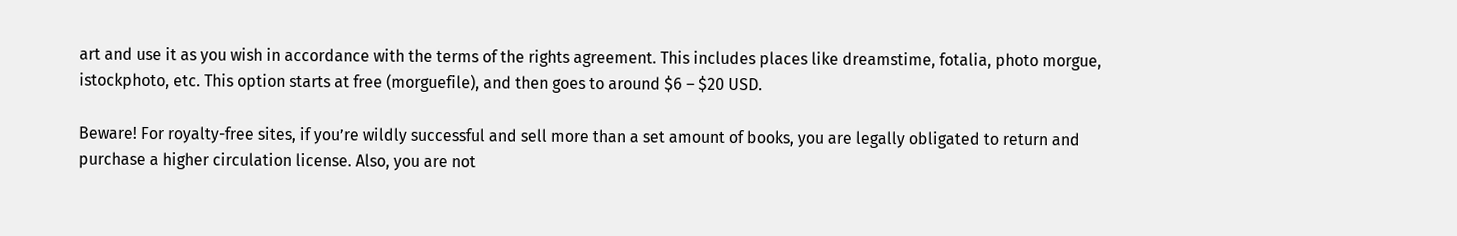art and use it as you wish in accordance with the terms of the rights agreement. This includes places like dreamstime, fotalia, photo morgue, istockphoto, etc. This option starts at free (morguefile), and then goes to around $6 – $20 USD.

Beware! For royalty-free sites, if you’re wildly successful and sell more than a set amount of books, you are legally obligated to return and purchase a higher circulation license. Also, you are not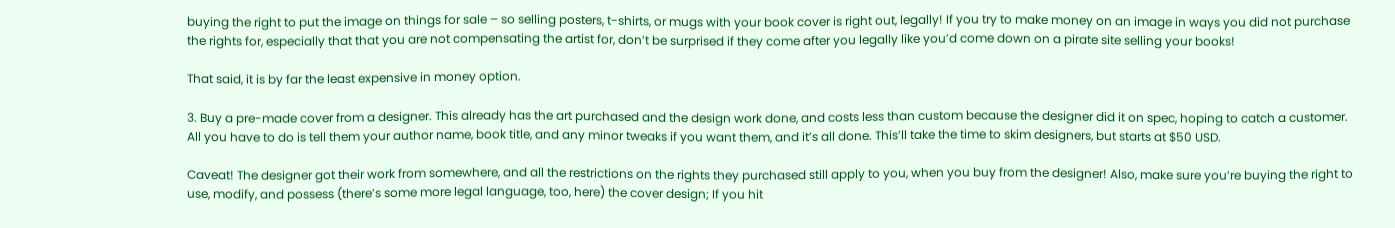buying the right to put the image on things for sale – so selling posters, t-shirts, or mugs with your book cover is right out, legally! If you try to make money on an image in ways you did not purchase the rights for, especially that that you are not compensating the artist for, don’t be surprised if they come after you legally like you’d come down on a pirate site selling your books!

That said, it is by far the least expensive in money option.

3. Buy a pre-made cover from a designer. This already has the art purchased and the design work done, and costs less than custom because the designer did it on spec, hoping to catch a customer. All you have to do is tell them your author name, book title, and any minor tweaks if you want them, and it’s all done. This’ll take the time to skim designers, but starts at $50 USD.

Caveat! The designer got their work from somewhere, and all the restrictions on the rights they purchased still apply to you, when you buy from the designer! Also, make sure you’re buying the right to use, modify, and possess (there’s some more legal language, too, here) the cover design; If you hit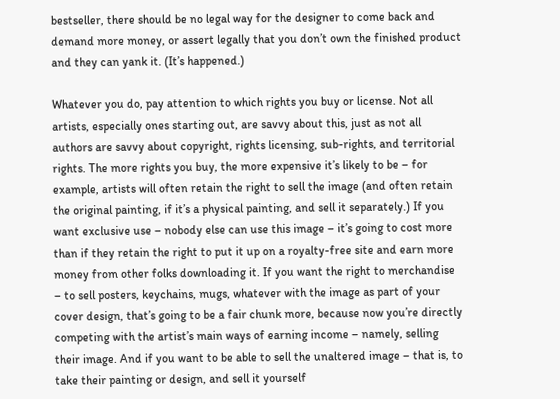bestseller, there should be no legal way for the designer to come back and demand more money, or assert legally that you don’t own the finished product and they can yank it. (It’s happened.)

Whatever you do, pay attention to which rights you buy or license. Not all artists, especially ones starting out, are savvy about this, just as not all authors are savvy about copyright, rights licensing, sub-rights, and territorial rights. The more rights you buy, the more expensive it’s likely to be – for example, artists will often retain the right to sell the image (and often retain the original painting, if it’s a physical painting, and sell it separately.) If you want exclusive use – nobody else can use this image – it’s going to cost more than if they retain the right to put it up on a royalty-free site and earn more money from other folks downloading it. If you want the right to merchandise – to sell posters, keychains, mugs, whatever with the image as part of your cover design, that’s going to be a fair chunk more, because now you’re directly competing with the artist’s main ways of earning income – namely, selling their image. And if you want to be able to sell the unaltered image – that is, to take their painting or design, and sell it yourself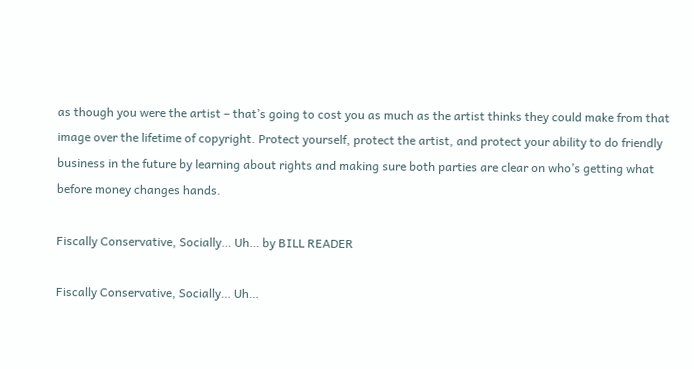as though you were the artist – that’s going to cost you as much as the artist thinks they could make from that image over the lifetime of copyright. Protect yourself, protect the artist, and protect your ability to do friendly business in the future by learning about rights and making sure both parties are clear on who’s getting what before money changes hands.

Fiscally Conservative, Socially… Uh… by BILL READER

Fiscally Conservative, Socially… Uh…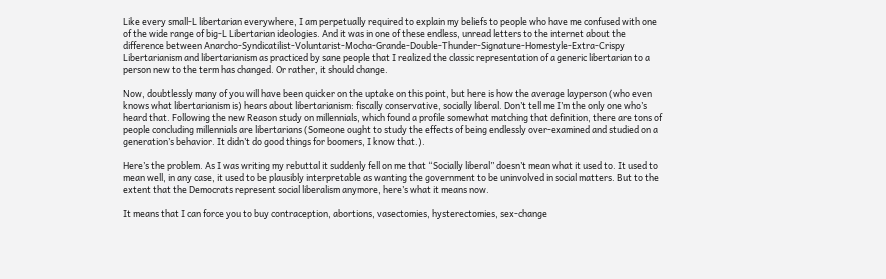Like every small-L libertarian everywhere, I am perpetually required to explain my beliefs to people who have me confused with one of the wide range of big-L Libertarian ideologies. And it was in one of these endless, unread letters to the internet about the difference between Anarcho-Syndicatilist-Voluntarist-Mocha-Grande-Double-Thunder-Signature-Homestyle-Extra-Crispy Libertarianism and libertarianism as practiced by sane people that I realized the classic representation of a generic libertarian to a person new to the term has changed. Or rather, it should change.

Now, doubtlessly many of you will have been quicker on the uptake on this point, but here is how the average layperson (who even knows what libertarianism is) hears about libertarianism: fiscally conservative, socially liberal. Don’t tell me I’m the only one who’s heard that. Following the new Reason study on millennials, which found a profile somewhat matching that definition, there are tons of people concluding millennials are libertarians (Someone ought to study the effects of being endlessly over-examined and studied on a generation’s behavior. It didn’t do good things for boomers, I know that.).

Here’s the problem. As I was writing my rebuttal it suddenly fell on me that “Socially liberal” doesn’t mean what it used to. It used to mean well, in any case, it used to be plausibly interpretable as wanting the government to be uninvolved in social matters. But to the extent that the Democrats represent social liberalism anymore, here’s what it means now.

It means that I can force you to buy contraception, abortions, vasectomies, hysterectomies, sex-change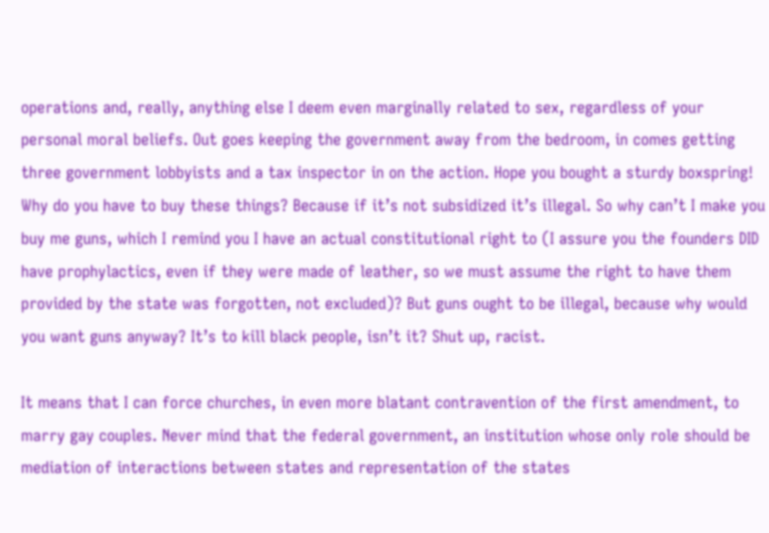operations and, really, anything else I deem even marginally related to sex, regardless of your personal moral beliefs. Out goes keeping the government away from the bedroom, in comes getting three government lobbyists and a tax inspector in on the action. Hope you bought a sturdy boxspring! Why do you have to buy these things? Because if it’s not subsidized it’s illegal. So why can’t I make you buy me guns, which I remind you I have an actual constitutional right to (I assure you the founders DID have prophylactics, even if they were made of leather, so we must assume the right to have them provided by the state was forgotten, not excluded)? But guns ought to be illegal, because why would you want guns anyway? It’s to kill black people, isn’t it? Shut up, racist.

It means that I can force churches, in even more blatant contravention of the first amendment, to marry gay couples. Never mind that the federal government, an institution whose only role should be mediation of interactions between states and representation of the states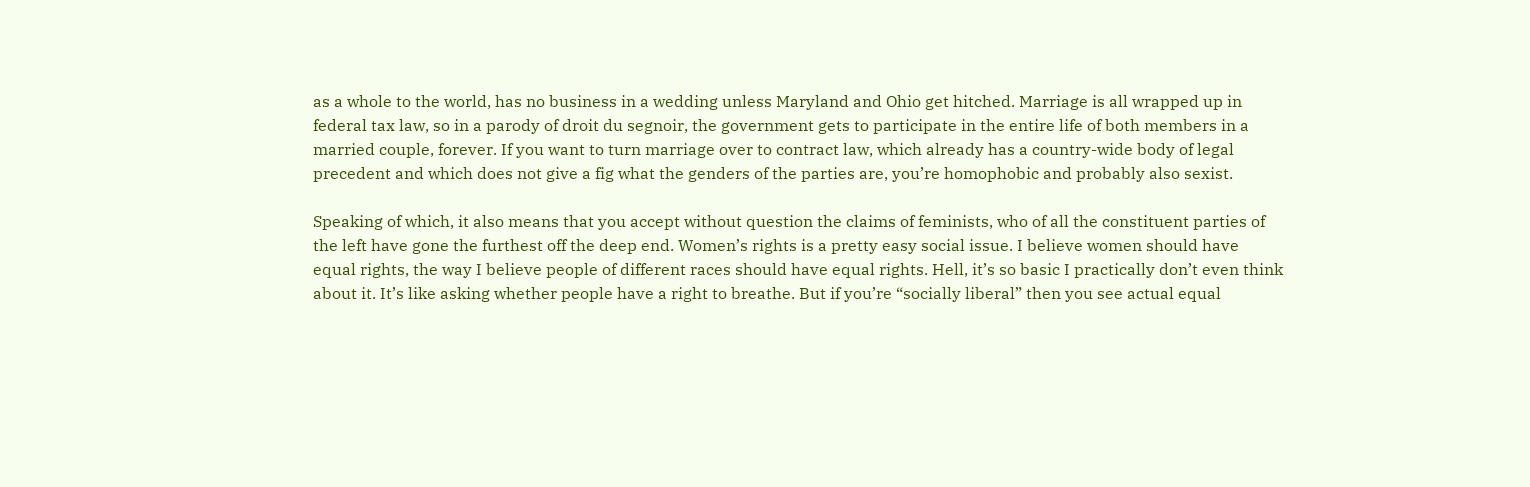as a whole to the world, has no business in a wedding unless Maryland and Ohio get hitched. Marriage is all wrapped up in federal tax law, so in a parody of droit du segnoir, the government gets to participate in the entire life of both members in a married couple, forever. If you want to turn marriage over to contract law, which already has a country-wide body of legal precedent and which does not give a fig what the genders of the parties are, you’re homophobic and probably also sexist.

Speaking of which, it also means that you accept without question the claims of feminists, who of all the constituent parties of the left have gone the furthest off the deep end. Women’s rights is a pretty easy social issue. I believe women should have equal rights, the way I believe people of different races should have equal rights. Hell, it’s so basic I practically don’t even think about it. It’s like asking whether people have a right to breathe. But if you’re “socially liberal” then you see actual equal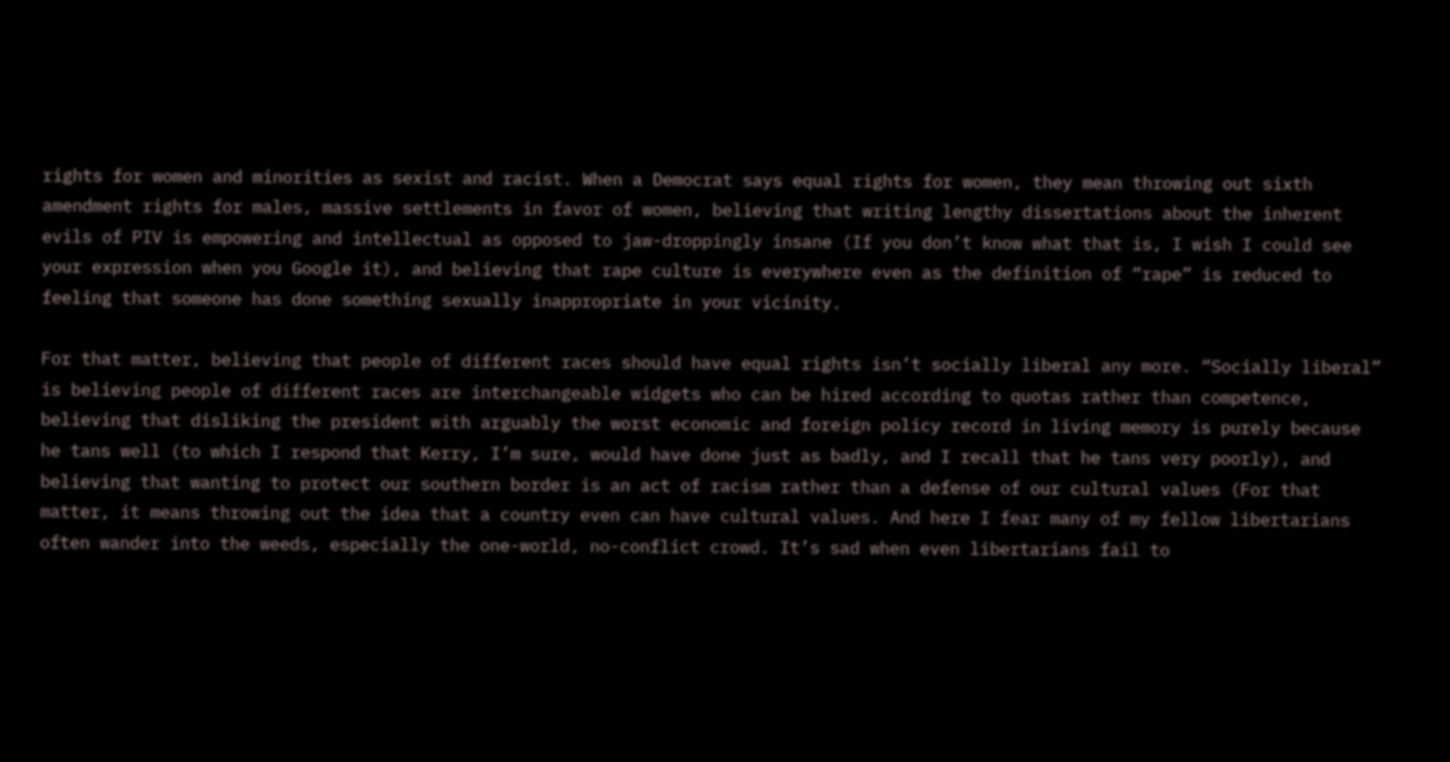rights for women and minorities as sexist and racist. When a Democrat says equal rights for women, they mean throwing out sixth amendment rights for males, massive settlements in favor of women, believing that writing lengthy dissertations about the inherent evils of PIV is empowering and intellectual as opposed to jaw-droppingly insane (If you don’t know what that is, I wish I could see your expression when you Google it), and believing that rape culture is everywhere even as the definition of “rape” is reduced to feeling that someone has done something sexually inappropriate in your vicinity.

For that matter, believing that people of different races should have equal rights isn’t socially liberal any more. “Socially liberal” is believing people of different races are interchangeable widgets who can be hired according to quotas rather than competence, believing that disliking the president with arguably the worst economic and foreign policy record in living memory is purely because he tans well (to which I respond that Kerry, I’m sure, would have done just as badly, and I recall that he tans very poorly), and believing that wanting to protect our southern border is an act of racism rather than a defense of our cultural values (For that matter, it means throwing out the idea that a country even can have cultural values. And here I fear many of my fellow libertarians often wander into the weeds, especially the one-world, no-conflict crowd. It’s sad when even libertarians fail to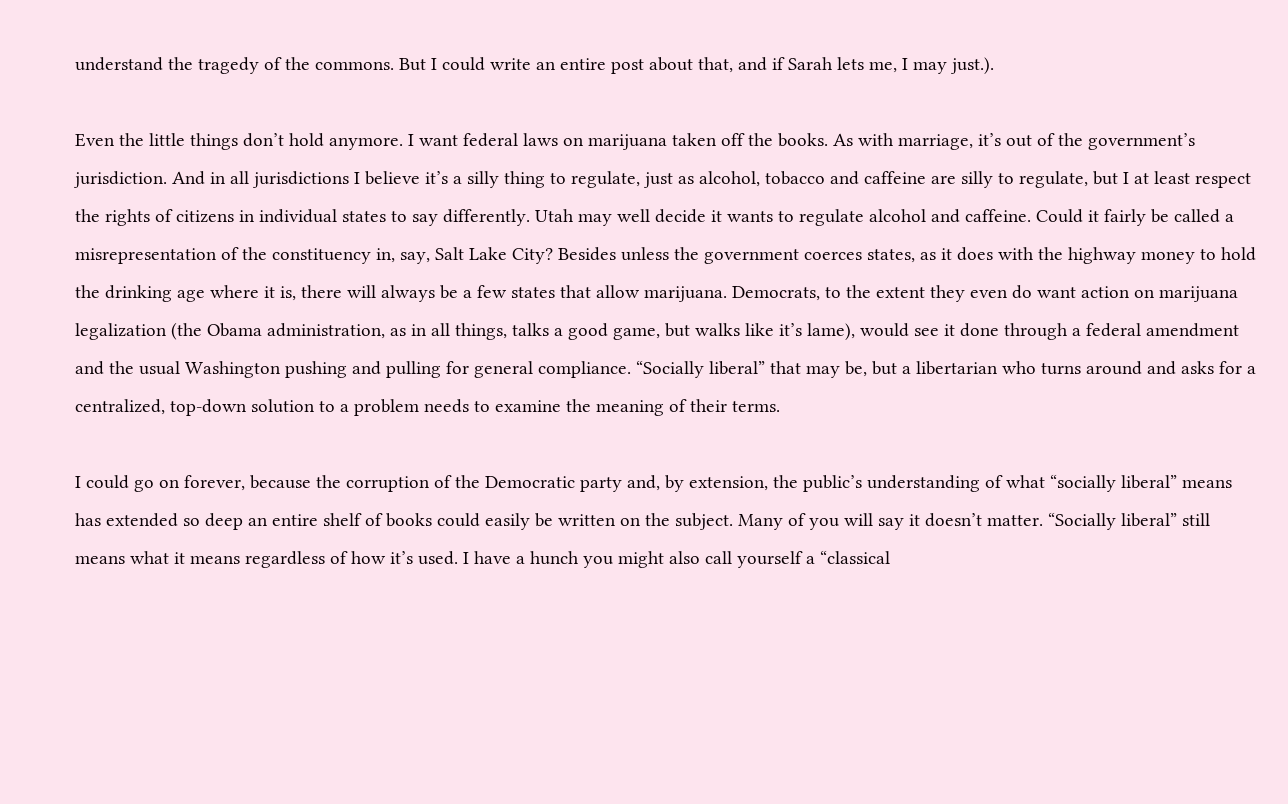understand the tragedy of the commons. But I could write an entire post about that, and if Sarah lets me, I may just.).

Even the little things don’t hold anymore. I want federal laws on marijuana taken off the books. As with marriage, it’s out of the government’s jurisdiction. And in all jurisdictions I believe it’s a silly thing to regulate, just as alcohol, tobacco and caffeine are silly to regulate, but I at least respect the rights of citizens in individual states to say differently. Utah may well decide it wants to regulate alcohol and caffeine. Could it fairly be called a misrepresentation of the constituency in, say, Salt Lake City? Besides unless the government coerces states, as it does with the highway money to hold the drinking age where it is, there will always be a few states that allow marijuana. Democrats, to the extent they even do want action on marijuana legalization (the Obama administration, as in all things, talks a good game, but walks like it’s lame), would see it done through a federal amendment and the usual Washington pushing and pulling for general compliance. “Socially liberal” that may be, but a libertarian who turns around and asks for a centralized, top-down solution to a problem needs to examine the meaning of their terms.

I could go on forever, because the corruption of the Democratic party and, by extension, the public’s understanding of what “socially liberal” means has extended so deep an entire shelf of books could easily be written on the subject. Many of you will say it doesn’t matter. “Socially liberal” still means what it means regardless of how it’s used. I have a hunch you might also call yourself a “classical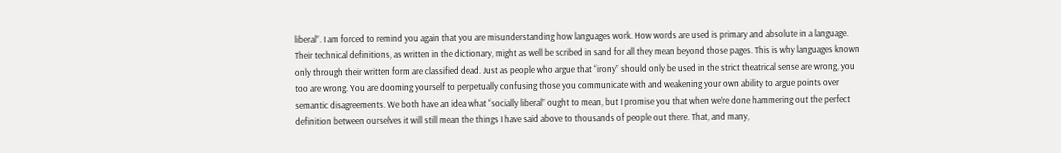liberal”. I am forced to remind you again that you are misunderstanding how languages work. How words are used is primary and absolute in a language. Their technical definitions, as written in the dictionary, might as well be scribed in sand for all they mean beyond those pages. This is why languages known only through their written form are classified dead. Just as people who argue that “irony” should only be used in the strict theatrical sense are wrong, you too are wrong. You are dooming yourself to perpetually confusing those you communicate with and weakening your own ability to argue points over semantic disagreements. We both have an idea what “socially liberal” ought to mean, but I promise you that when we’re done hammering out the perfect definition between ourselves it will still mean the things I have said above to thousands of people out there. That, and many,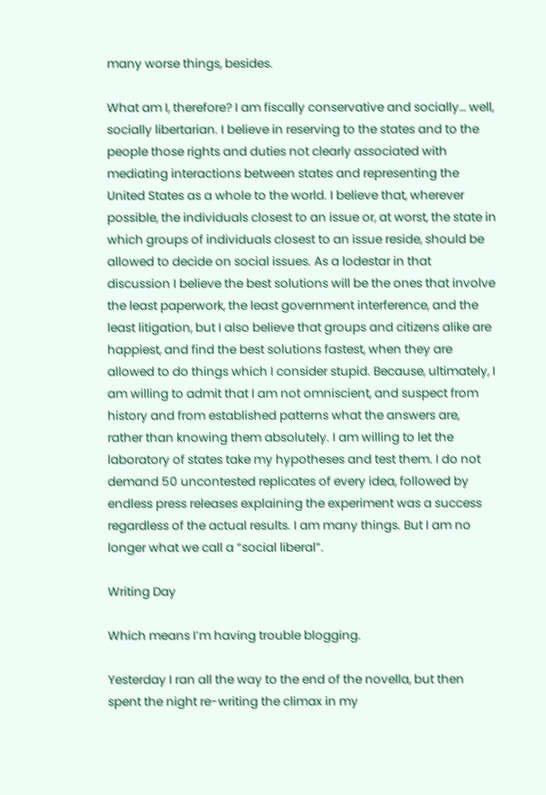many worse things, besides.

What am I, therefore? I am fiscally conservative and socially… well, socially libertarian. I believe in reserving to the states and to the people those rights and duties not clearly associated with mediating interactions between states and representing the United States as a whole to the world. I believe that, wherever possible, the individuals closest to an issue or, at worst, the state in which groups of individuals closest to an issue reside, should be allowed to decide on social issues. As a lodestar in that discussion I believe the best solutions will be the ones that involve the least paperwork, the least government interference, and the least litigation, but I also believe that groups and citizens alike are happiest, and find the best solutions fastest, when they are allowed to do things which I consider stupid. Because, ultimately, I am willing to admit that I am not omniscient, and suspect from history and from established patterns what the answers are, rather than knowing them absolutely. I am willing to let the laboratory of states take my hypotheses and test them. I do not demand 50 uncontested replicates of every idea, followed by endless press releases explaining the experiment was a success regardless of the actual results. I am many things. But I am no longer what we call a “social liberal”.

Writing Day

Which means I’m having trouble blogging.

Yesterday I ran all the way to the end of the novella, but then spent the night re-writing the climax in my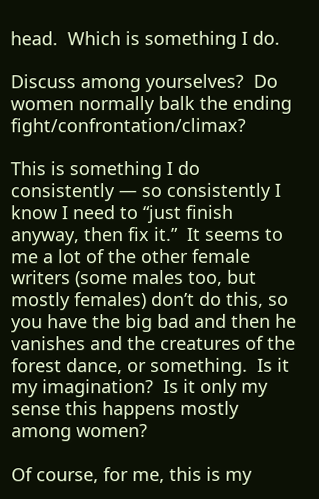head.  Which is something I do.

Discuss among yourselves?  Do women normally balk the ending fight/confrontation/climax?

This is something I do consistently — so consistently I know I need to “just finish anyway, then fix it.”  It seems to me a lot of the other female writers (some males too, but mostly females) don’t do this, so you have the big bad and then he vanishes and the creatures of the forest dance, or something.  Is it my imagination?  Is it only my sense this happens mostly among women?

Of course, for me, this is my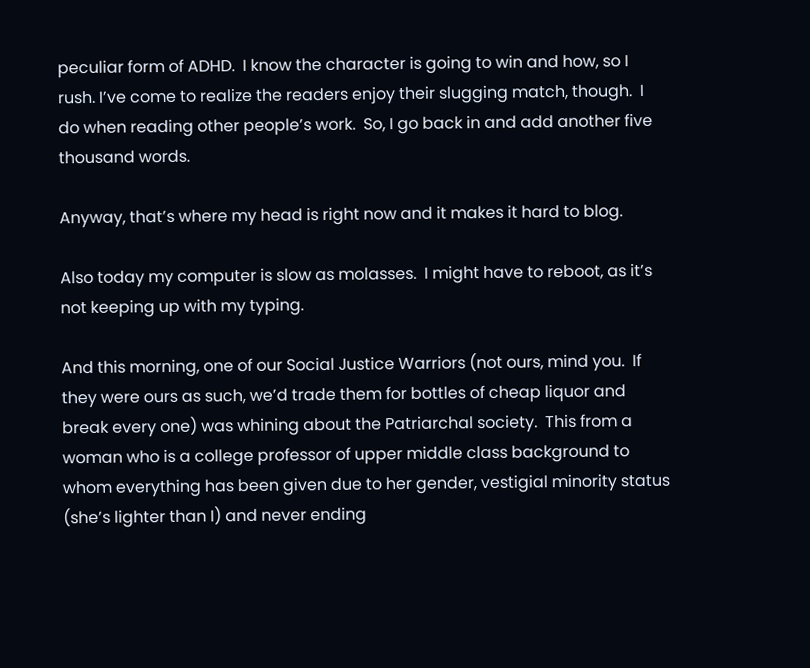peculiar form of ADHD.  I know the character is going to win and how, so I rush. I’ve come to realize the readers enjoy their slugging match, though.  I do when reading other people’s work.  So, I go back in and add another five thousand words.

Anyway, that’s where my head is right now and it makes it hard to blog.

Also today my computer is slow as molasses.  I might have to reboot, as it’s not keeping up with my typing.

And this morning, one of our Social Justice Warriors (not ours, mind you.  If they were ours as such, we’d trade them for bottles of cheap liquor and break every one) was whining about the Patriarchal society.  This from a woman who is a college professor of upper middle class background to whom everything has been given due to her gender, vestigial minority status (she’s lighter than I) and never ending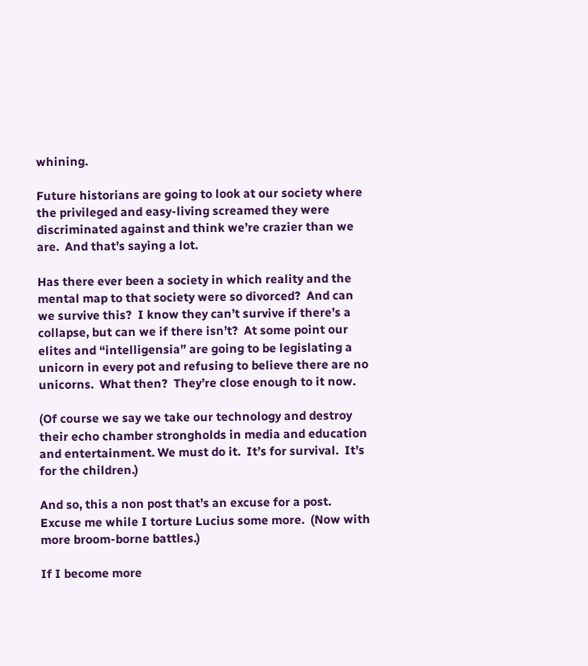whining.

Future historians are going to look at our society where the privileged and easy-living screamed they were discriminated against and think we’re crazier than we are.  And that’s saying a lot.

Has there ever been a society in which reality and the mental map to that society were so divorced?  And can we survive this?  I know they can’t survive if there’s a collapse, but can we if there isn’t?  At some point our elites and “intelligensia” are going to be legislating a unicorn in every pot and refusing to believe there are no unicorns.  What then?  They’re close enough to it now.

(Of course we say we take our technology and destroy their echo chamber strongholds in media and education and entertainment. We must do it.  It’s for survival.  It’s for the children.)

And so, this a non post that’s an excuse for a post.  Excuse me while I torture Lucius some more.  (Now with more broom-borne battles.)

If I become more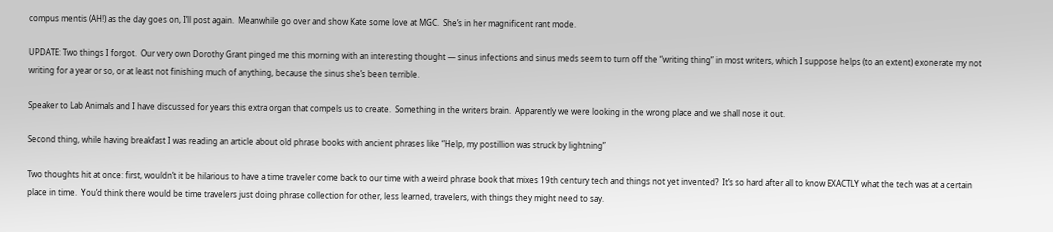compus mentis (AH!) as the day goes on, I’ll post again.  Meanwhile go over and show Kate some love at MGC.  She’s in her magnificent rant mode.

UPDATE: Two things I forgot.  Our very own Dorothy Grant pinged me this morning with an interesting thought — sinus infections and sinus meds seem to turn off the “writing thing” in most writers, which I suppose helps (to an extent) exonerate my not writing for a year or so, or at least not finishing much of anything, because the sinus she’s been terrible.

Speaker to Lab Animals and I have discussed for years this extra organ that compels us to create.  Something in the writers brain.  Apparently we were looking in the wrong place and we shall nose it out.

Second thing, while having breakfast I was reading an article about old phrase books with ancient phrases like “Help, my postillion was struck by lightning”

Two thoughts hit at once: first, wouldn’t it be hilarious to have a time traveler come back to our time with a weird phrase book that mixes 19th century tech and things not yet invented?  It’s so hard after all to know EXACTLY what the tech was at a certain place in time.  You’d think there would be time travelers just doing phrase collection for other, less learned, travelers, with things they might need to say.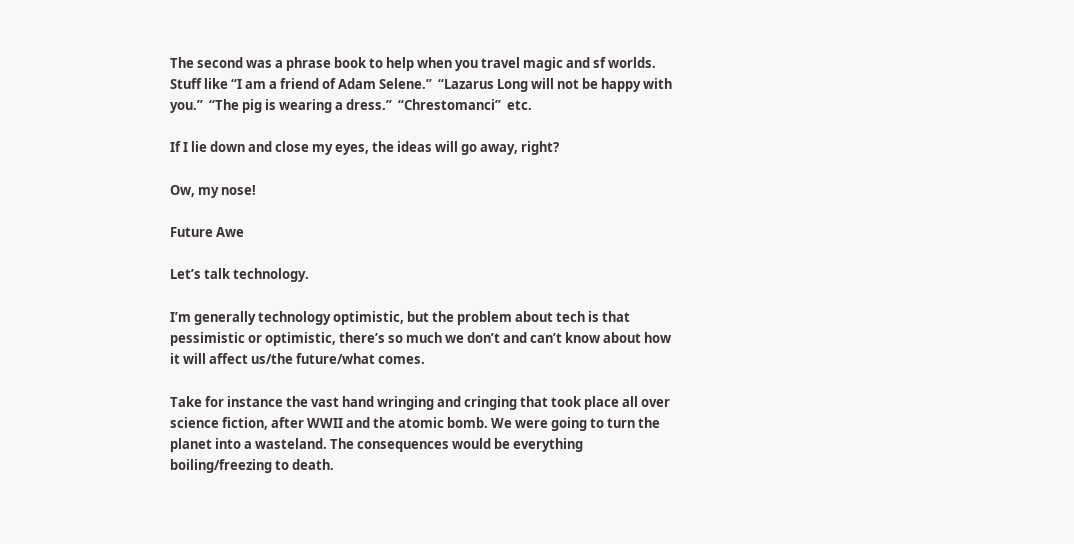The second was a phrase book to help when you travel magic and sf worlds.  Stuff like “I am a friend of Adam Selene.”  “Lazarus Long will not be happy with you.”  “The pig is wearing a dress.”  “Chrestomanci”  etc.

If I lie down and close my eyes, the ideas will go away, right?

Ow, my nose!

Future Awe

Let’s talk technology.

I’m generally technology optimistic, but the problem about tech is that pessimistic or optimistic, there’s so much we don’t and can’t know about how it will affect us/the future/what comes.

Take for instance the vast hand wringing and cringing that took place all over science fiction, after WWII and the atomic bomb. We were going to turn the planet into a wasteland. The consequences would be everything boiling/freezing to death.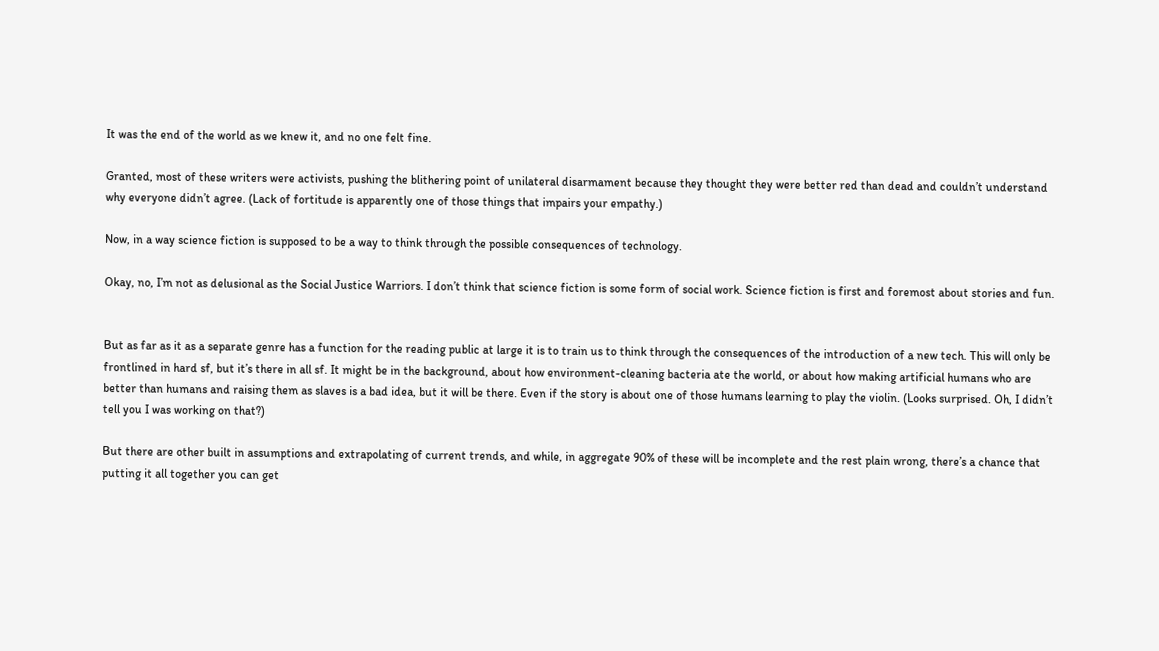It was the end of the world as we knew it, and no one felt fine.

Granted, most of these writers were activists, pushing the blithering point of unilateral disarmament because they thought they were better red than dead and couldn’t understand why everyone didn’t agree. (Lack of fortitude is apparently one of those things that impairs your empathy.)

Now, in a way science fiction is supposed to be a way to think through the possible consequences of technology.

Okay, no, I’m not as delusional as the Social Justice Warriors. I don’t think that science fiction is some form of social work. Science fiction is first and foremost about stories and fun.


But as far as it as a separate genre has a function for the reading public at large it is to train us to think through the consequences of the introduction of a new tech. This will only be frontlined in hard sf, but it’s there in all sf. It might be in the background, about how environment-cleaning bacteria ate the world, or about how making artificial humans who are better than humans and raising them as slaves is a bad idea, but it will be there. Even if the story is about one of those humans learning to play the violin. (Looks surprised. Oh, I didn’t tell you I was working on that?)

But there are other built in assumptions and extrapolating of current trends, and while, in aggregate 90% of these will be incomplete and the rest plain wrong, there’s a chance that putting it all together you can get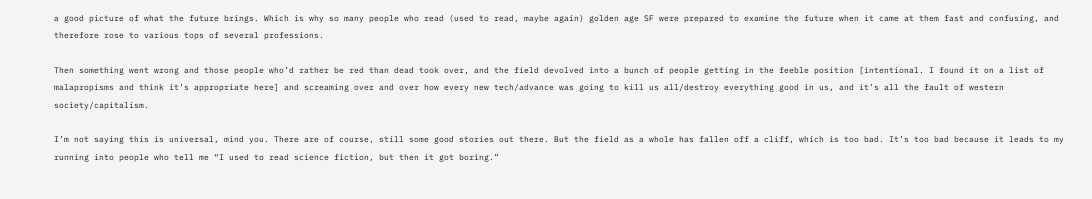a good picture of what the future brings. Which is why so many people who read (used to read, maybe again) golden age SF were prepared to examine the future when it came at them fast and confusing, and therefore rose to various tops of several professions.

Then something went wrong and those people who’d rather be red than dead took over, and the field devolved into a bunch of people getting in the feeble position [intentional. I found it on a list of malapropisms and think it’s appropriate here] and screaming over and over how every new tech/advance was going to kill us all/destroy everything good in us, and it’s all the fault of western society/capitalism.

I’m not saying this is universal, mind you. There are of course, still some good stories out there. But the field as a whole has fallen off a cliff, which is too bad. It’s too bad because it leads to my running into people who tell me “I used to read science fiction, but then it got boring.”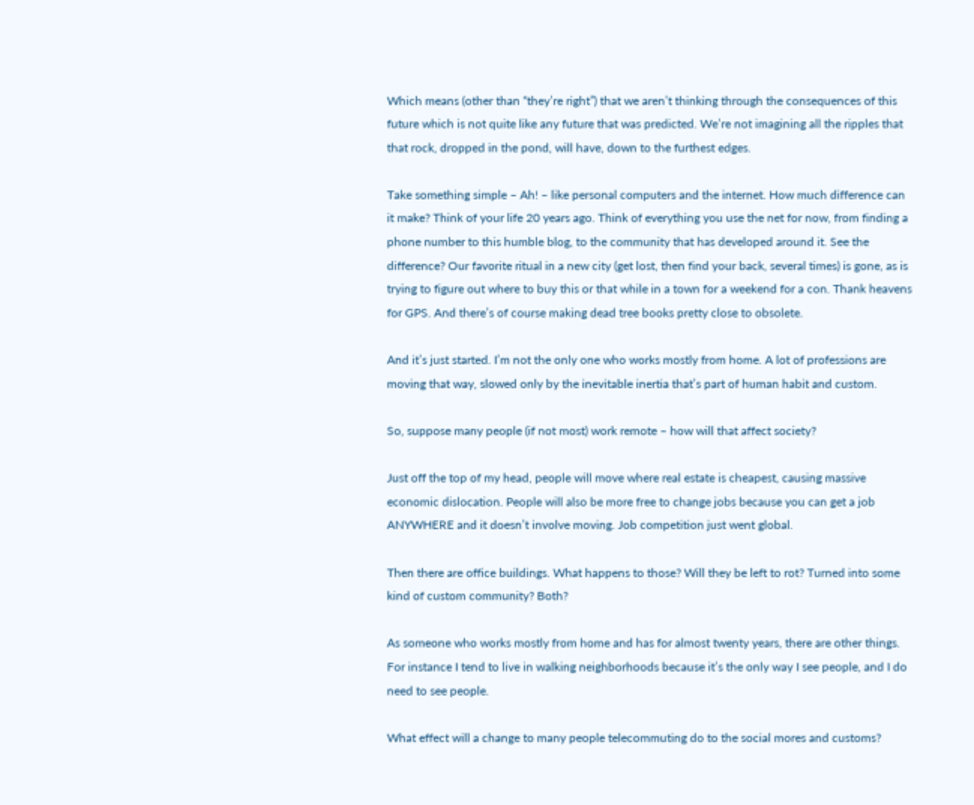Which means (other than “they’re right”) that we aren’t thinking through the consequences of this future which is not quite like any future that was predicted. We’re not imagining all the ripples that that rock, dropped in the pond, will have, down to the furthest edges.

Take something simple – Ah! – like personal computers and the internet. How much difference can it make? Think of your life 20 years ago. Think of everything you use the net for now, from finding a phone number to this humble blog, to the community that has developed around it. See the difference? Our favorite ritual in a new city (get lost, then find your back, several times) is gone, as is trying to figure out where to buy this or that while in a town for a weekend for a con. Thank heavens for GPS. And there’s of course making dead tree books pretty close to obsolete.

And it’s just started. I’m not the only one who works mostly from home. A lot of professions are moving that way, slowed only by the inevitable inertia that’s part of human habit and custom.

So, suppose many people (if not most) work remote – how will that affect society?

Just off the top of my head, people will move where real estate is cheapest, causing massive economic dislocation. People will also be more free to change jobs because you can get a job ANYWHERE and it doesn’t involve moving. Job competition just went global.

Then there are office buildings. What happens to those? Will they be left to rot? Turned into some kind of custom community? Both?

As someone who works mostly from home and has for almost twenty years, there are other things. For instance I tend to live in walking neighborhoods because it’s the only way I see people, and I do need to see people.

What effect will a change to many people telecommuting do to the social mores and customs?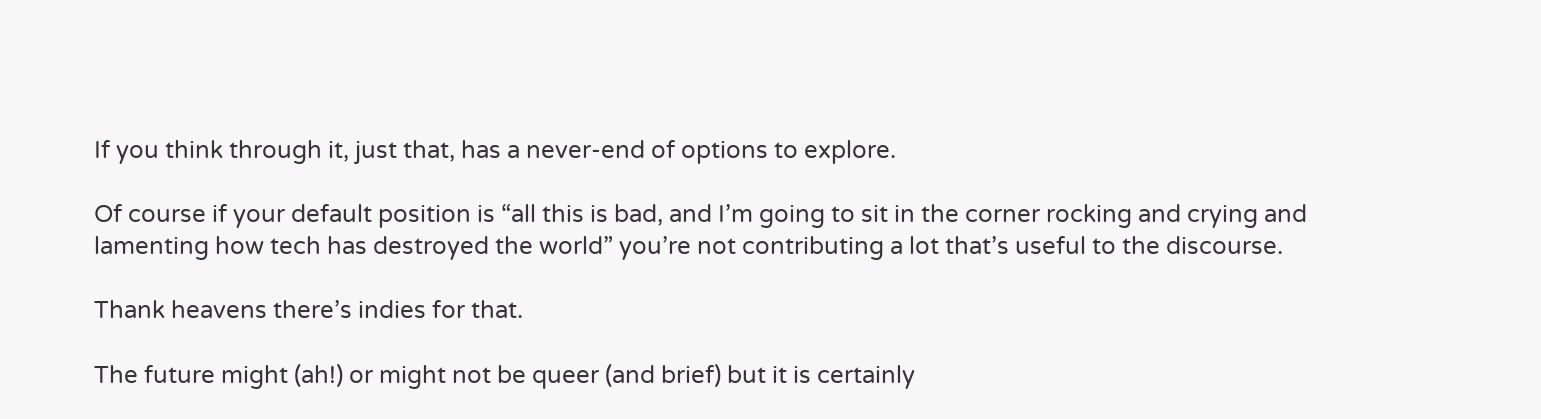If you think through it, just that, has a never-end of options to explore.

Of course if your default position is “all this is bad, and I’m going to sit in the corner rocking and crying and lamenting how tech has destroyed the world” you’re not contributing a lot that’s useful to the discourse.

Thank heavens there’s indies for that.

The future might (ah!) or might not be queer (and brief) but it is certainly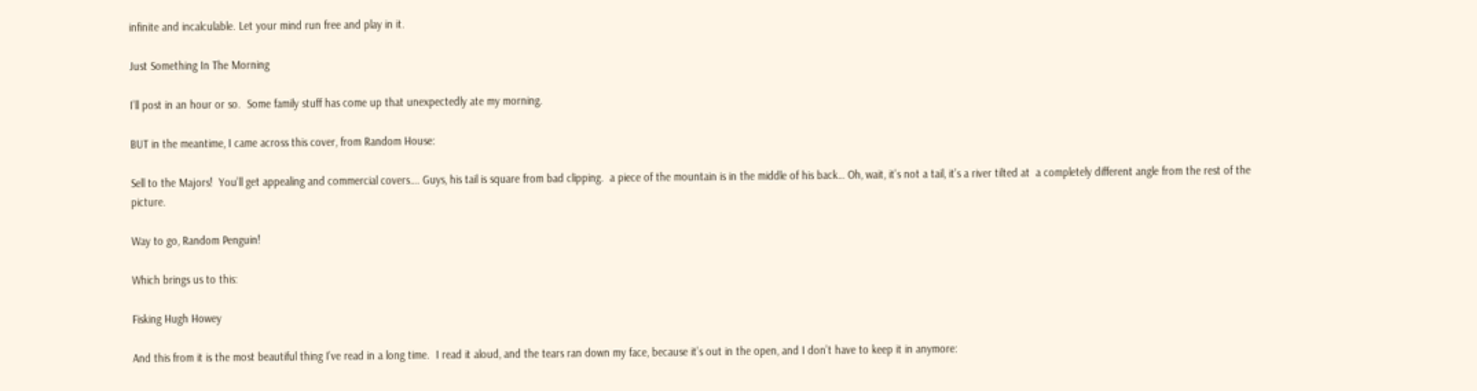infinite and incalculable. Let your mind run free and play in it.

Just Something In The Morning

I’ll post in an hour or so.  Some family stuff has come up that unexpectedly ate my morning.

BUT in the meantime, I came across this cover, from Random House:

Sell to the Majors!  You’ll get appealing and commercial covers…. Guys, his tail is square from bad clipping.  a piece of the mountain is in the middle of his back… Oh, wait, it’s not a tail, it’s a river tilted at  a completely different angle from the rest of the picture.

Way to go, Random Penguin!

Which brings us to this:

Fisking Hugh Howey

And this from it is the most beautiful thing I’ve read in a long time.  I read it aloud, and the tears ran down my face, because it’s out in the open, and I don’t have to keep it in anymore: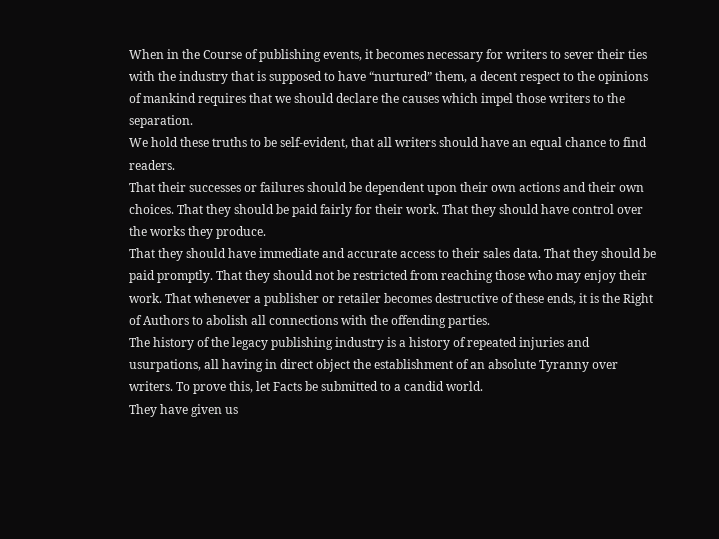When in the Course of publishing events, it becomes necessary for writers to sever their ties with the industry that is supposed to have “nurtured” them, a decent respect to the opinions of mankind requires that we should declare the causes which impel those writers to the separation.
We hold these truths to be self-evident, that all writers should have an equal chance to find readers.
That their successes or failures should be dependent upon their own actions and their own choices. That they should be paid fairly for their work. That they should have control over the works they produce.
That they should have immediate and accurate access to their sales data. That they should be paid promptly. That they should not be restricted from reaching those who may enjoy their work. That whenever a publisher or retailer becomes destructive of these ends, it is the Right of Authors to abolish all connections with the offending parties.
The history of the legacy publishing industry is a history of repeated injuries and usurpations, all having in direct object the establishment of an absolute Tyranny over writers. To prove this, let Facts be submitted to a candid world.
They have given us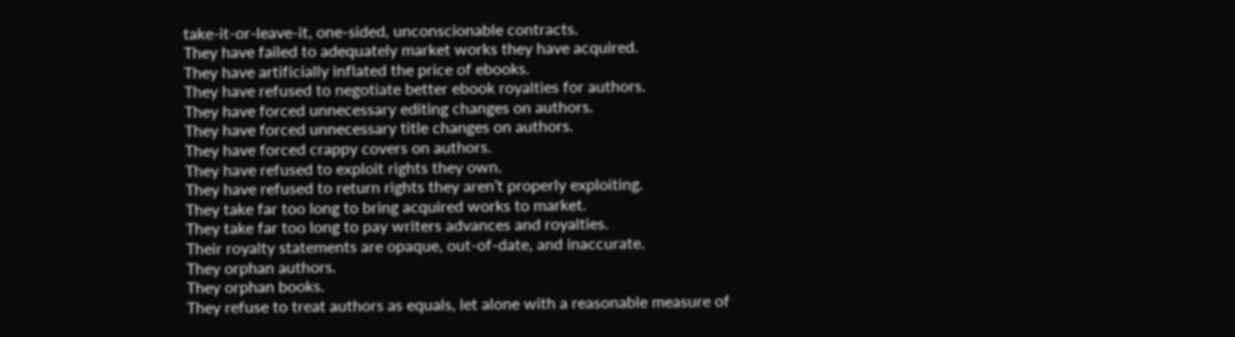take-it-or-leave-it, one-sided, unconscionable contracts.
They have failed to adequately market works they have acquired.
They have artificially inflated the price of ebooks.
They have refused to negotiate better ebook royalties for authors.
They have forced unnecessary editing changes on authors.
They have forced unnecessary title changes on authors.
They have forced crappy covers on authors.
They have refused to exploit rights they own.
They have refused to return rights they aren’t properly exploiting.
They take far too long to bring acquired works to market.
They take far too long to pay writers advances and royalties.
Their royalty statements are opaque, out-of-date, and inaccurate.
They orphan authors.
They orphan books.
They refuse to treat authors as equals, let alone with a reasonable measure of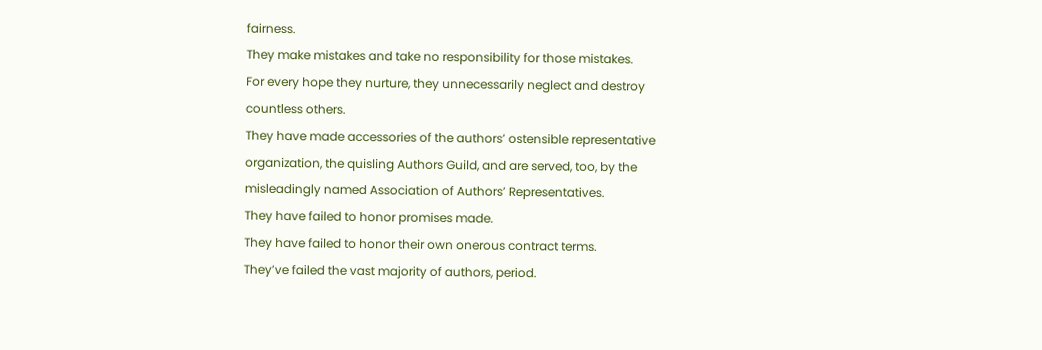fairness.
They make mistakes and take no responsibility for those mistakes.
For every hope they nurture, they unnecessarily neglect and destroy countless others.
They have made accessories of the authors’ ostensible representative organization, the quisling Authors Guild, and are served, too, by the misleadingly named Association of Authors’ Representatives.
They have failed to honor promises made.
They have failed to honor their own onerous contract terms.
They’ve failed the vast majority of authors, period.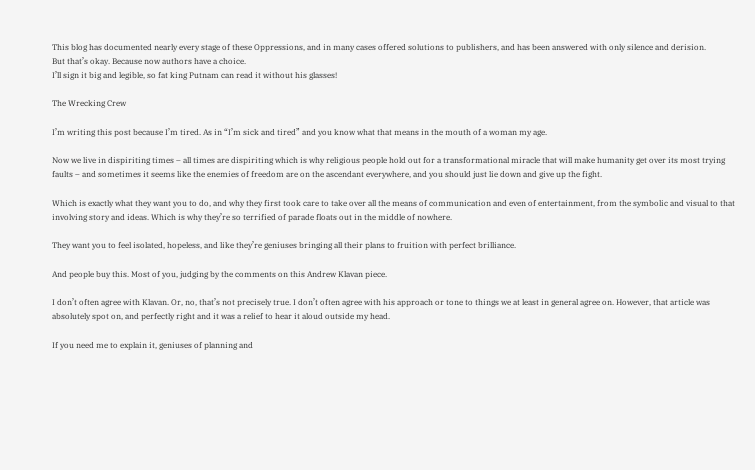This blog has documented nearly every stage of these Oppressions, and in many cases offered solutions to publishers, and has been answered with only silence and derision.
But that’s okay. Because now authors have a choice.
I’ll sign it big and legible, so fat king Putnam can read it without his glasses!

The Wrecking Crew

I’m writing this post because I’m tired. As in “I’m sick and tired” and you know what that means in the mouth of a woman my age.

Now we live in dispiriting times – all times are dispiriting which is why religious people hold out for a transformational miracle that will make humanity get over its most trying faults – and sometimes it seems like the enemies of freedom are on the ascendant everywhere, and you should just lie down and give up the fight.

Which is exactly what they want you to do, and why they first took care to take over all the means of communication and even of entertainment, from the symbolic and visual to that involving story and ideas. Which is why they’re so terrified of parade floats out in the middle of nowhere.

They want you to feel isolated, hopeless, and like they’re geniuses bringing all their plans to fruition with perfect brilliance.

And people buy this. Most of you, judging by the comments on this Andrew Klavan piece.

I don’t often agree with Klavan. Or, no, that’s not precisely true. I don’t often agree with his approach or tone to things we at least in general agree on. However, that article was absolutely spot on, and perfectly right and it was a relief to hear it aloud outside my head.

If you need me to explain it, geniuses of planning and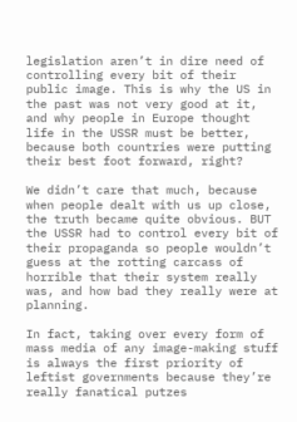legislation aren’t in dire need of controlling every bit of their public image. This is why the US in the past was not very good at it, and why people in Europe thought life in the USSR must be better, because both countries were putting their best foot forward, right?

We didn’t care that much, because when people dealt with us up close, the truth became quite obvious. BUT the USSR had to control every bit of their propaganda so people wouldn’t guess at the rotting carcass of horrible that their system really was, and how bad they really were at planning.

In fact, taking over every form of mass media of any image-making stuff is always the first priority of leftist governments because they’re really fanatical putzes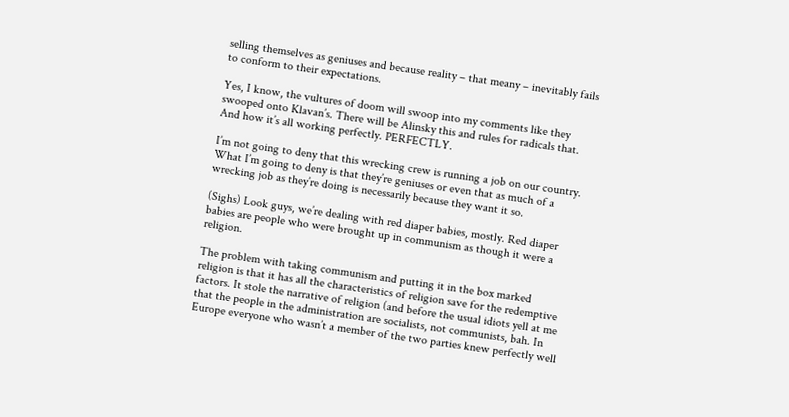selling themselves as geniuses and because reality – that meany – inevitably fails to conform to their expectations.

Yes, I know, the vultures of doom will swoop into my comments like they swooped onto Klavan’s. There will be Alinsky this and rules for radicals that. And how it’s all working perfectly. PERFECTLY.

I’m not going to deny that this wrecking crew is running a job on our country. What I’m going to deny is that they’re geniuses or even that as much of a wrecking job as they’re doing is necessarily because they want it so.

(Sighs) Look guys, we’re dealing with red diaper babies, mostly. Red diaper babies are people who were brought up in communism as though it were a religion.

The problem with taking communism and putting it in the box marked religion is that it has all the characteristics of religion save for the redemptive factors. It stole the narrative of religion (and before the usual idiots yell at me that the people in the administration are socialists, not communists, bah. In Europe everyone who wasn’t a member of the two parties knew perfectly well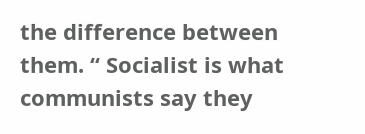the difference between them. “ Socialist is what communists say they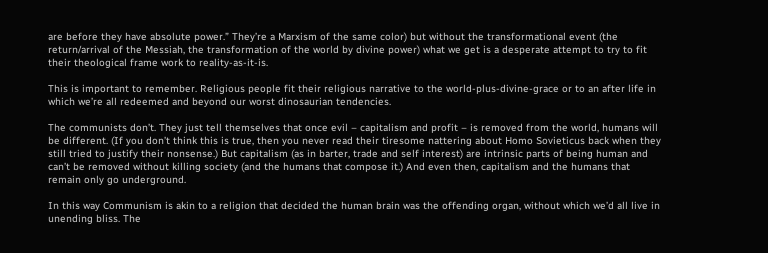are before they have absolute power.” They’re a Marxism of the same color) but without the transformational event (the return/arrival of the Messiah, the transformation of the world by divine power) what we get is a desperate attempt to try to fit their theological frame work to reality-as-it-is.

This is important to remember. Religious people fit their religious narrative to the world-plus-divine-grace or to an after life in which we’re all redeemed and beyond our worst dinosaurian tendencies.

The communists don’t. They just tell themselves that once evil – capitalism and profit – is removed from the world, humans will be different. (If you don’t think this is true, then you never read their tiresome nattering about Homo Sovieticus back when they still tried to justify their nonsense.) But capitalism (as in barter, trade and self interest) are intrinsic parts of being human and can’t be removed without killing society (and the humans that compose it.) And even then, capitalism and the humans that remain only go underground.

In this way Communism is akin to a religion that decided the human brain was the offending organ, without which we’d all live in unending bliss. The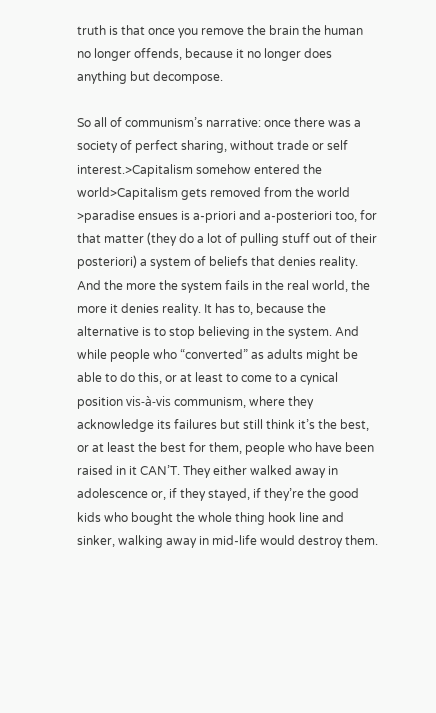truth is that once you remove the brain the human no longer offends, because it no longer does anything but decompose.

So all of communism’s narrative: once there was a society of perfect sharing, without trade or self interest.>Capitalism somehow entered the world>Capitalism gets removed from the world >paradise ensues is a-priori and a-posteriori too, for that matter (they do a lot of pulling stuff out of their posteriori) a system of beliefs that denies reality. And the more the system fails in the real world, the more it denies reality. It has to, because the alternative is to stop believing in the system. And while people who “converted” as adults might be able to do this, or at least to come to a cynical position vis-à-vis communism, where they acknowledge its failures but still think it’s the best, or at least the best for them, people who have been raised in it CAN’T. They either walked away in adolescence or, if they stayed, if they’re the good kids who bought the whole thing hook line and sinker, walking away in mid-life would destroy them.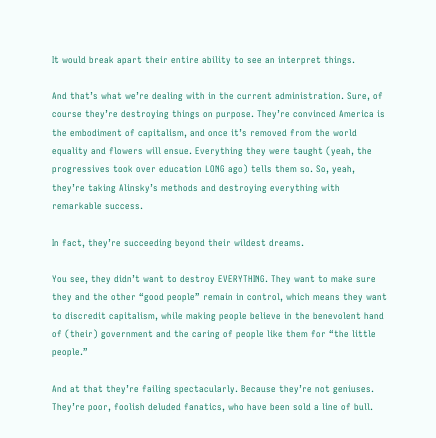It would break apart their entire ability to see an interpret things.

And that’s what we’re dealing with in the current administration. Sure, of course they’re destroying things on purpose. They’re convinced America is the embodiment of capitalism, and once it’s removed from the world equality and flowers will ensue. Everything they were taught (yeah, the progressives took over education LONG ago) tells them so. So, yeah, they’re taking Alinsky’s methods and destroying everything with remarkable success.

In fact, they’re succeeding beyond their wildest dreams.

You see, they didn’t want to destroy EVERYTHING. They want to make sure they and the other “good people” remain in control, which means they want to discredit capitalism, while making people believe in the benevolent hand of (their) government and the caring of people like them for “the little people.”

And at that they’re failing spectacularly. Because they’re not geniuses. They’re poor, foolish deluded fanatics, who have been sold a line of bull.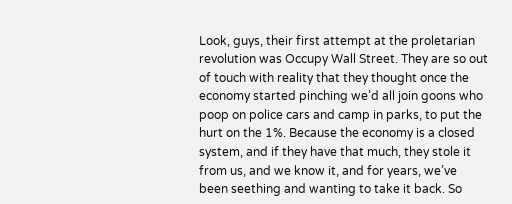Look, guys, their first attempt at the proletarian revolution was Occupy Wall Street. They are so out of touch with reality that they thought once the economy started pinching we’d all join goons who poop on police cars and camp in parks, to put the hurt on the 1%. Because the economy is a closed system, and if they have that much, they stole it from us, and we know it, and for years, we’ve been seething and wanting to take it back. So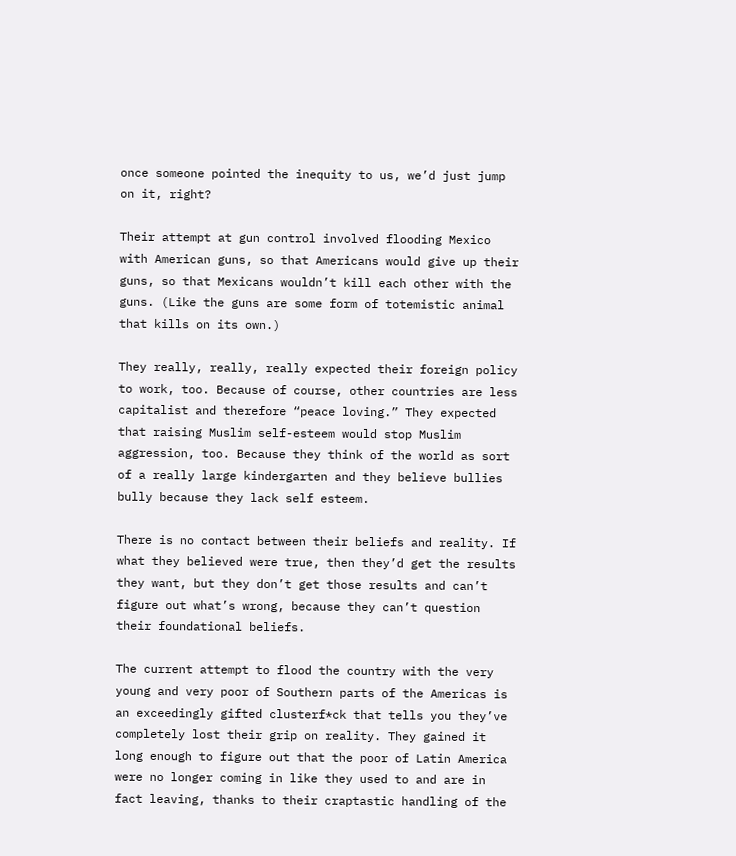once someone pointed the inequity to us, we’d just jump on it, right?

Their attempt at gun control involved flooding Mexico with American guns, so that Americans would give up their guns, so that Mexicans wouldn’t kill each other with the guns. (Like the guns are some form of totemistic animal that kills on its own.)

They really, really, really expected their foreign policy to work, too. Because of course, other countries are less capitalist and therefore “peace loving.” They expected that raising Muslim self-esteem would stop Muslim aggression, too. Because they think of the world as sort of a really large kindergarten and they believe bullies bully because they lack self esteem.

There is no contact between their beliefs and reality. If what they believed were true, then they’d get the results they want, but they don’t get those results and can’t figure out what’s wrong, because they can’t question their foundational beliefs.

The current attempt to flood the country with the very young and very poor of Southern parts of the Americas is an exceedingly gifted clusterf*ck that tells you they’ve completely lost their grip on reality. They gained it long enough to figure out that the poor of Latin America were no longer coming in like they used to and are in fact leaving, thanks to their craptastic handling of the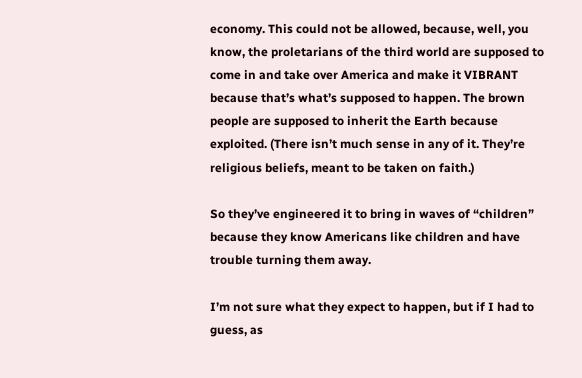economy. This could not be allowed, because, well, you know, the proletarians of the third world are supposed to come in and take over America and make it VIBRANT because that’s what’s supposed to happen. The brown people are supposed to inherit the Earth because exploited. (There isn’t much sense in any of it. They’re religious beliefs, meant to be taken on faith.)

So they’ve engineered it to bring in waves of “children” because they know Americans like children and have trouble turning them away.

I’m not sure what they expect to happen, but if I had to guess, as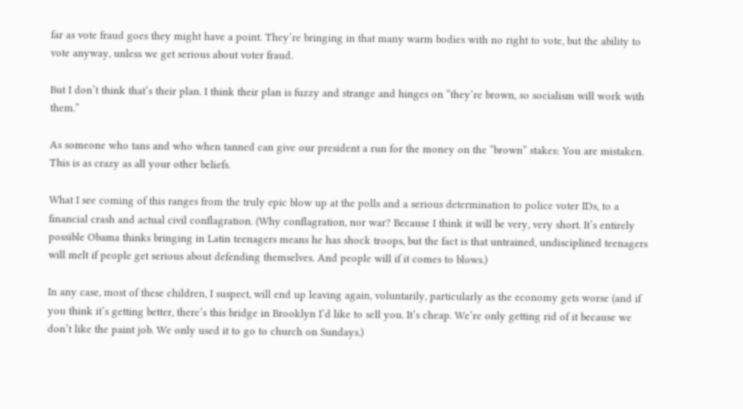far as vote fraud goes they might have a point. They’re bringing in that many warm bodies with no right to vote, but the ability to vote anyway, unless we get serious about voter fraud.

But I don’t think that’s their plan. I think their plan is fuzzy and strange and hinges on “they’re brown, so socialism will work with them.”

As someone who tans and who when tanned can give our president a run for the money on the “brown” stakes: You are mistaken. This is as crazy as all your other beliefs.

What I see coming of this ranges from the truly epic blow up at the polls and a serious determination to police voter IDs, to a financial crash and actual civil conflagration. (Why conflagration, nor war? Because I think it will be very, very short. It’s entirely possible Obama thinks bringing in Latin teenagers means he has shock troops, but the fact is that untrained, undisciplined teenagers will melt if people get serious about defending themselves. And people will if it comes to blows.)

In any case, most of these children, I suspect, will end up leaving again, voluntarily, particularly as the economy gets worse (and if you think it’s getting better, there’s this bridge in Brooklyn I’d like to sell you. It’s cheap. We’re only getting rid of it because we don’t like the paint job. We only used it to go to church on Sundays.)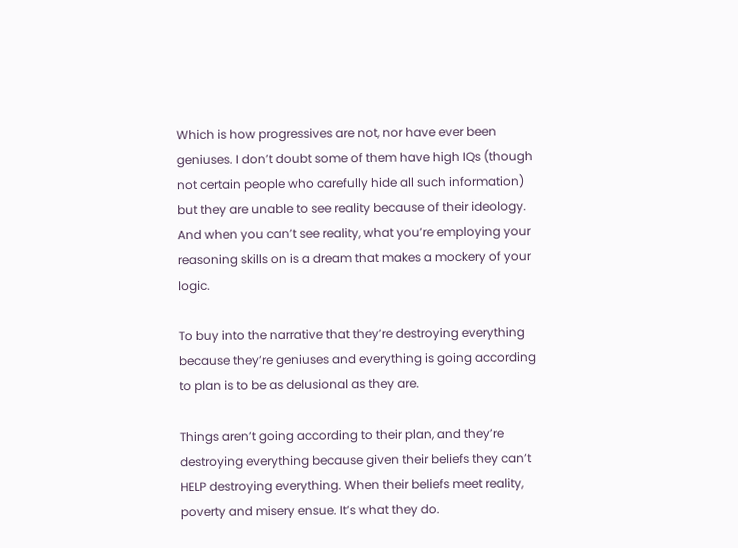Which is how progressives are not, nor have ever been geniuses. I don’t doubt some of them have high IQs (though not certain people who carefully hide all such information) but they are unable to see reality because of their ideology. And when you can’t see reality, what you’re employing your reasoning skills on is a dream that makes a mockery of your logic.

To buy into the narrative that they’re destroying everything because they’re geniuses and everything is going according to plan is to be as delusional as they are.

Things aren’t going according to their plan, and they’re destroying everything because given their beliefs they can’t HELP destroying everything. When their beliefs meet reality, poverty and misery ensue. It’s what they do.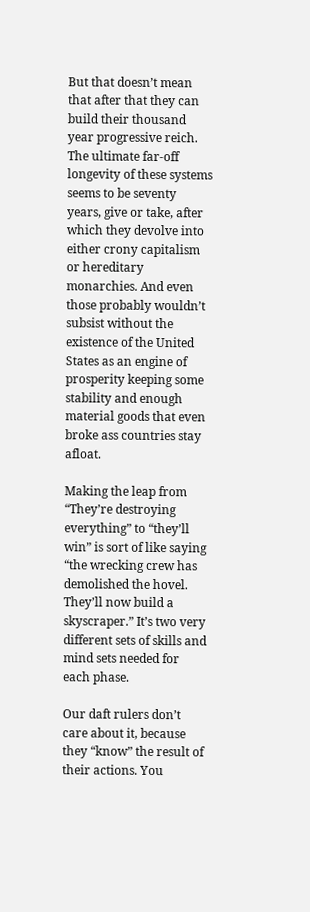But that doesn’t mean that after that they can build their thousand year progressive reich. The ultimate far-off longevity of these systems seems to be seventy years, give or take, after which they devolve into either crony capitalism or hereditary monarchies. And even those probably wouldn’t subsist without the existence of the United States as an engine of prosperity keeping some stability and enough material goods that even broke ass countries stay afloat.

Making the leap from “They’re destroying everything” to “they’ll win” is sort of like saying “the wrecking crew has demolished the hovel. They’ll now build a skyscraper.” It’s two very different sets of skills and mind sets needed for each phase.

Our daft rulers don’t care about it, because they “know” the result of their actions. You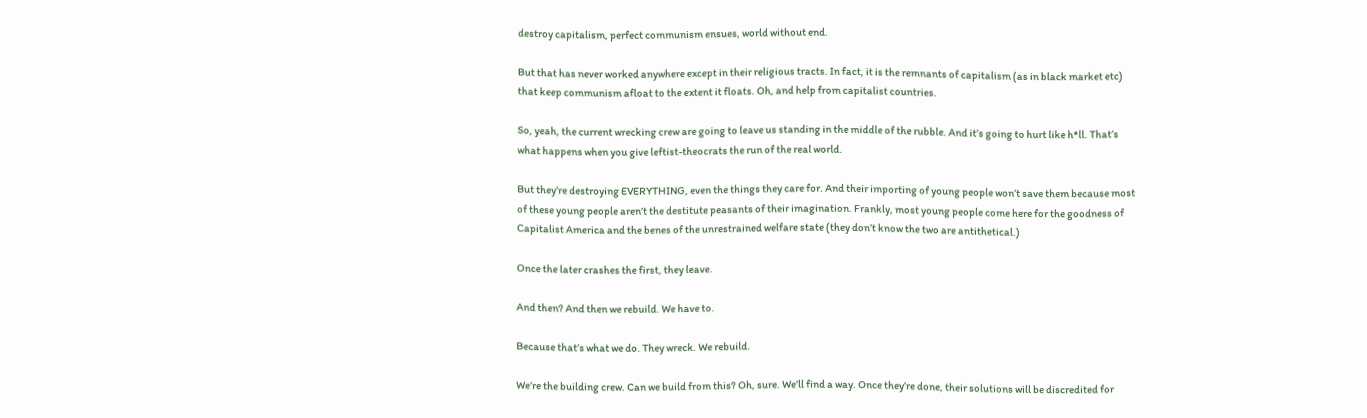destroy capitalism, perfect communism ensues, world without end.

But that has never worked anywhere except in their religious tracts. In fact, it is the remnants of capitalism (as in black market etc) that keep communism afloat to the extent it floats. Oh, and help from capitalist countries.

So, yeah, the current wrecking crew are going to leave us standing in the middle of the rubble. And it’s going to hurt like h*ll. That’s what happens when you give leftist-theocrats the run of the real world.

But they’re destroying EVERYTHING, even the things they care for. And their importing of young people won’t save them because most of these young people aren’t the destitute peasants of their imagination. Frankly, most young people come here for the goodness of Capitalist America and the benes of the unrestrained welfare state (they don’t know the two are antithetical.)

Once the later crashes the first, they leave.

And then? And then we rebuild. We have to.

Because that’s what we do. They wreck. We rebuild.

We’re the building crew. Can we build from this? Oh, sure. We’ll find a way. Once they’re done, their solutions will be discredited for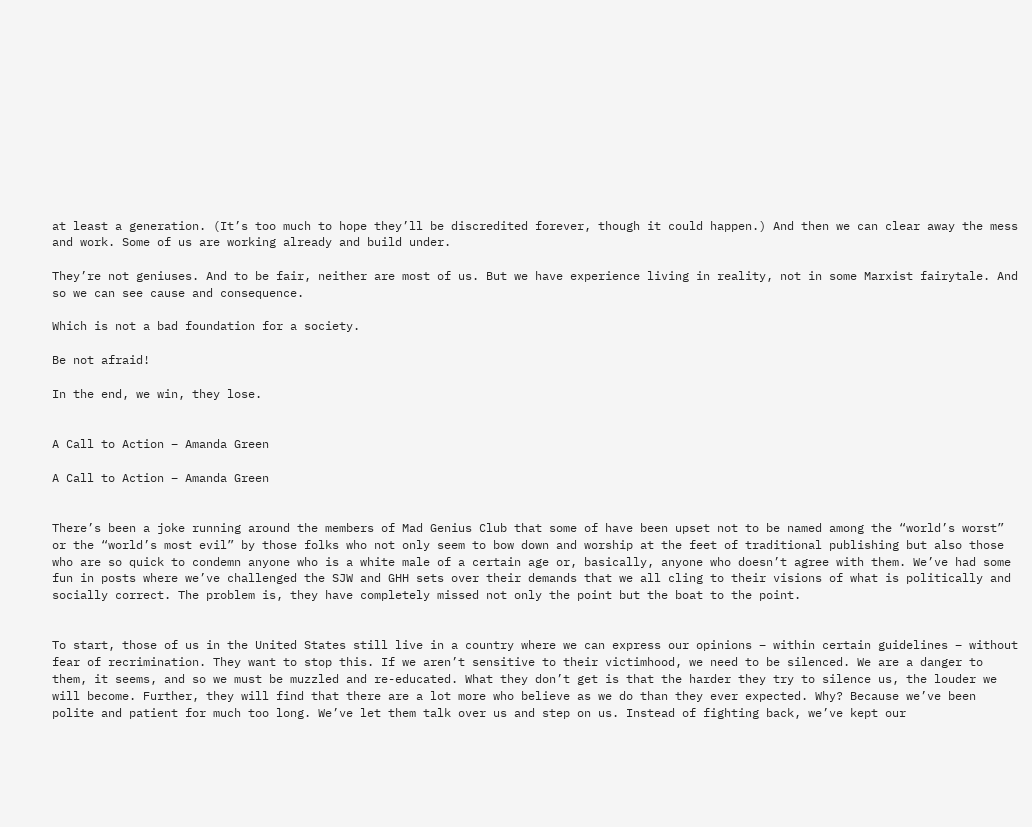at least a generation. (It’s too much to hope they’ll be discredited forever, though it could happen.) And then we can clear away the mess and work. Some of us are working already and build under.

They’re not geniuses. And to be fair, neither are most of us. But we have experience living in reality, not in some Marxist fairytale. And so we can see cause and consequence.

Which is not a bad foundation for a society.

Be not afraid!

In the end, we win, they lose.


A Call to Action – Amanda Green

A Call to Action – Amanda Green


There’s been a joke running around the members of Mad Genius Club that some of have been upset not to be named among the “world’s worst” or the “world’s most evil” by those folks who not only seem to bow down and worship at the feet of traditional publishing but also those who are so quick to condemn anyone who is a white male of a certain age or, basically, anyone who doesn’t agree with them. We’ve had some fun in posts where we’ve challenged the SJW and GHH sets over their demands that we all cling to their visions of what is politically and socially correct. The problem is, they have completely missed not only the point but the boat to the point.


To start, those of us in the United States still live in a country where we can express our opinions – within certain guidelines – without fear of recrimination. They want to stop this. If we aren’t sensitive to their victimhood, we need to be silenced. We are a danger to them, it seems, and so we must be muzzled and re-educated. What they don’t get is that the harder they try to silence us, the louder we will become. Further, they will find that there are a lot more who believe as we do than they ever expected. Why? Because we’ve been polite and patient for much too long. We’ve let them talk over us and step on us. Instead of fighting back, we’ve kept our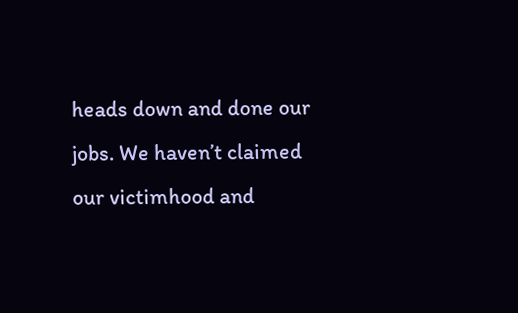heads down and done our jobs. We haven’t claimed our victimhood and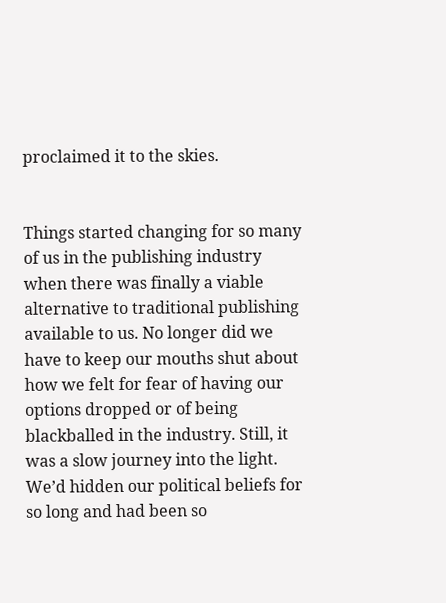proclaimed it to the skies.


Things started changing for so many of us in the publishing industry when there was finally a viable alternative to traditional publishing available to us. No longer did we have to keep our mouths shut about how we felt for fear of having our options dropped or of being blackballed in the industry. Still, it was a slow journey into the light. We’d hidden our political beliefs for so long and had been so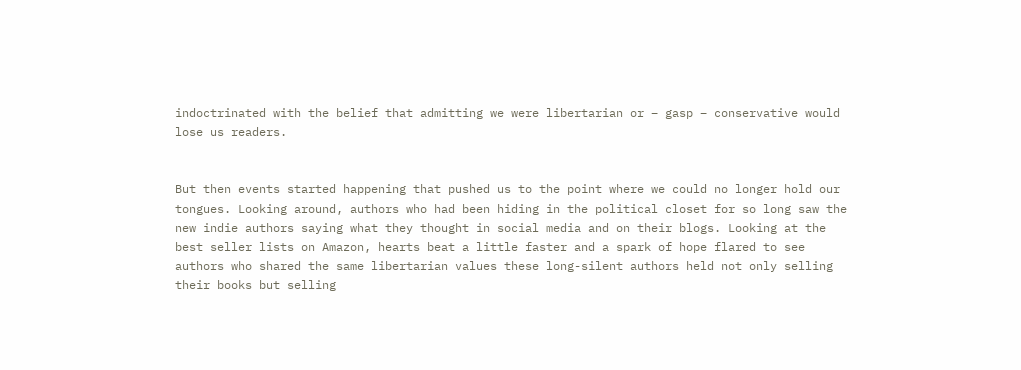indoctrinated with the belief that admitting we were libertarian or – gasp – conservative would lose us readers.


But then events started happening that pushed us to the point where we could no longer hold our tongues. Looking around, authors who had been hiding in the political closet for so long saw the new indie authors saying what they thought in social media and on their blogs. Looking at the best seller lists on Amazon, hearts beat a little faster and a spark of hope flared to see authors who shared the same libertarian values these long-silent authors held not only selling their books but selling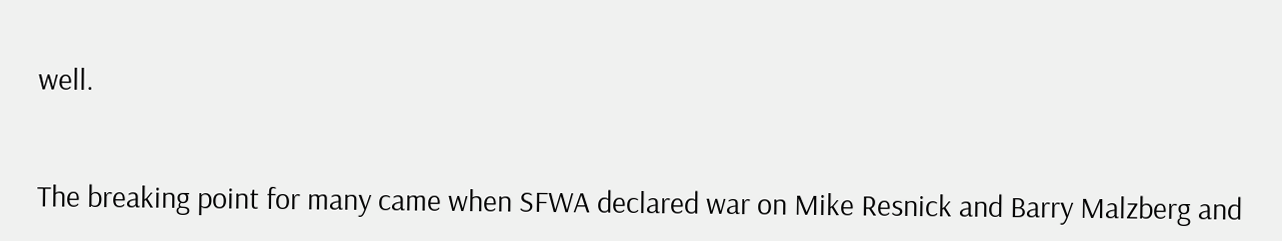well.


The breaking point for many came when SFWA declared war on Mike Resnick and Barry Malzberg and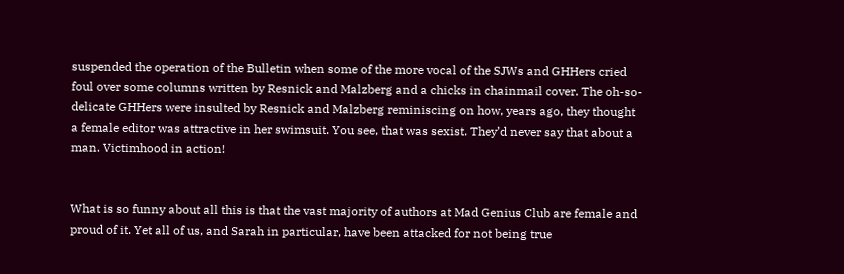suspended the operation of the Bulletin when some of the more vocal of the SJWs and GHHers cried foul over some columns written by Resnick and Malzberg and a chicks in chainmail cover. The oh-so-delicate GHHers were insulted by Resnick and Malzberg reminiscing on how, years ago, they thought a female editor was attractive in her swimsuit. You see, that was sexist. They’d never say that about a man. Victimhood in action!


What is so funny about all this is that the vast majority of authors at Mad Genius Club are female and proud of it. Yet all of us, and Sarah in particular, have been attacked for not being true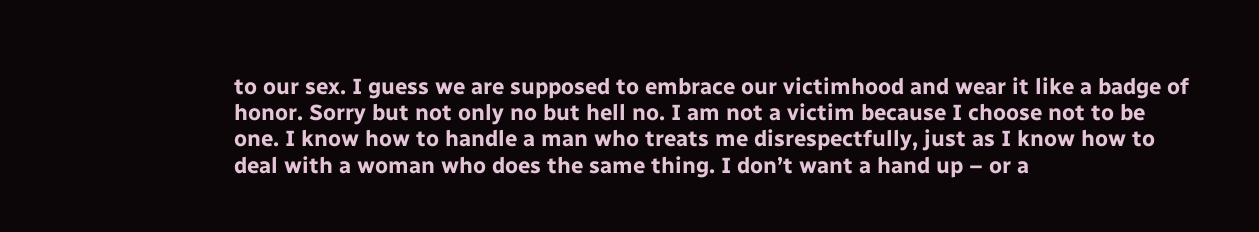to our sex. I guess we are supposed to embrace our victimhood and wear it like a badge of honor. Sorry but not only no but hell no. I am not a victim because I choose not to be one. I know how to handle a man who treats me disrespectfully, just as I know how to deal with a woman who does the same thing. I don’t want a hand up – or a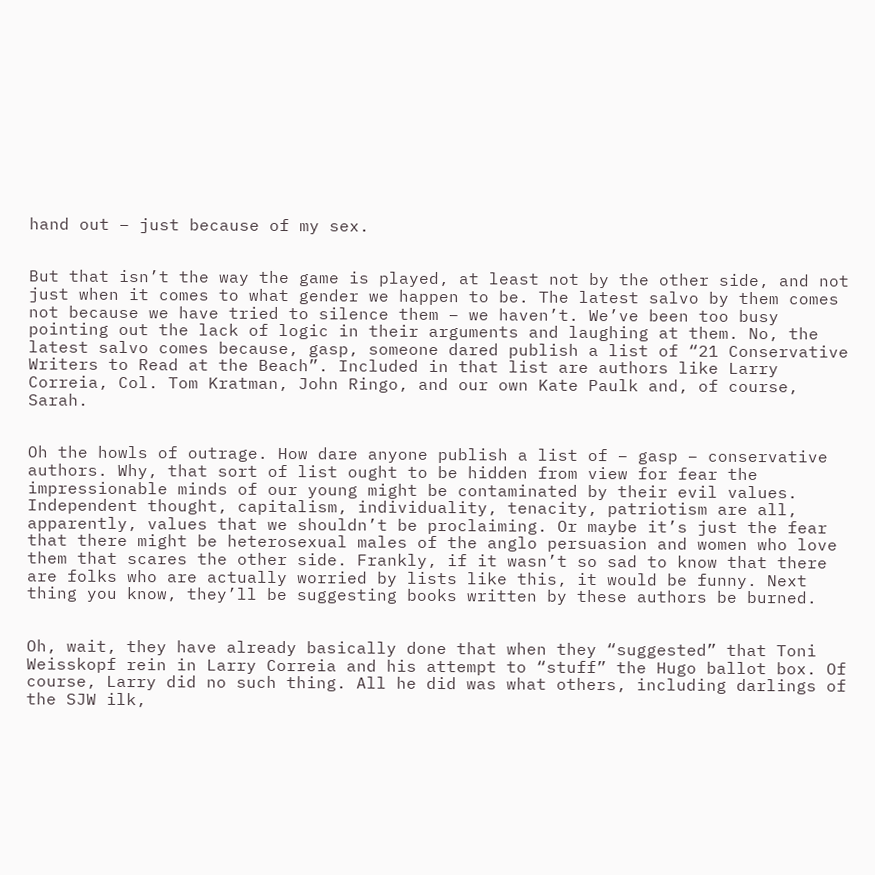hand out – just because of my sex.


But that isn’t the way the game is played, at least not by the other side, and not just when it comes to what gender we happen to be. The latest salvo by them comes not because we have tried to silence them – we haven’t. We’ve been too busy pointing out the lack of logic in their arguments and laughing at them. No, the latest salvo comes because, gasp, someone dared publish a list of “21 Conservative Writers to Read at the Beach”. Included in that list are authors like Larry Correia, Col. Tom Kratman, John Ringo, and our own Kate Paulk and, of course, Sarah.


Oh the howls of outrage. How dare anyone publish a list of – gasp – conservative authors. Why, that sort of list ought to be hidden from view for fear the impressionable minds of our young might be contaminated by their evil values. Independent thought, capitalism, individuality, tenacity, patriotism are all, apparently, values that we shouldn’t be proclaiming. Or maybe it’s just the fear that there might be heterosexual males of the anglo persuasion and women who love them that scares the other side. Frankly, if it wasn’t so sad to know that there are folks who are actually worried by lists like this, it would be funny. Next thing you know, they’ll be suggesting books written by these authors be burned.


Oh, wait, they have already basically done that when they “suggested” that Toni Weisskopf rein in Larry Correia and his attempt to “stuff” the Hugo ballot box. Of course, Larry did no such thing. All he did was what others, including darlings of the SJW ilk,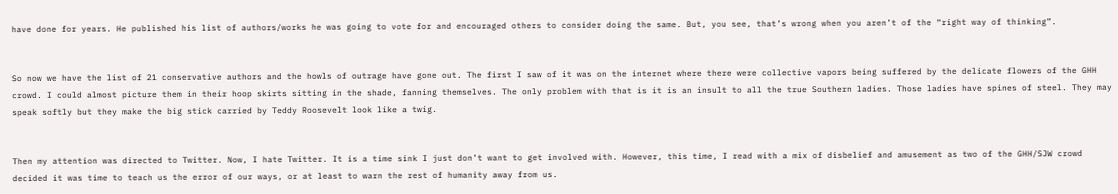have done for years. He published his list of authors/works he was going to vote for and encouraged others to consider doing the same. But, you see, that’s wrong when you aren’t of the “right way of thinking”.


So now we have the list of 21 conservative authors and the howls of outrage have gone out. The first I saw of it was on the internet where there were collective vapors being suffered by the delicate flowers of the GHH crowd. I could almost picture them in their hoop skirts sitting in the shade, fanning themselves. The only problem with that is it is an insult to all the true Southern ladies. Those ladies have spines of steel. They may speak softly but they make the big stick carried by Teddy Roosevelt look like a twig.


Then my attention was directed to Twitter. Now, I hate Twitter. It is a time sink I just don’t want to get involved with. However, this time, I read with a mix of disbelief and amusement as two of the GHH/SJW crowd decided it was time to teach us the error of our ways, or at least to warn the rest of humanity away from us.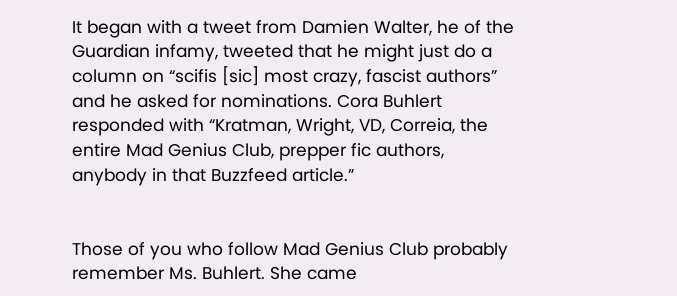It began with a tweet from Damien Walter, he of the Guardian infamy, tweeted that he might just do a column on “scifis [sic] most crazy, fascist authors” and he asked for nominations. Cora Buhlert responded with “Kratman, Wright, VD, Correia, the entire Mad Genius Club, prepper fic authors, anybody in that Buzzfeed article.”


Those of you who follow Mad Genius Club probably remember Ms. Buhlert. She came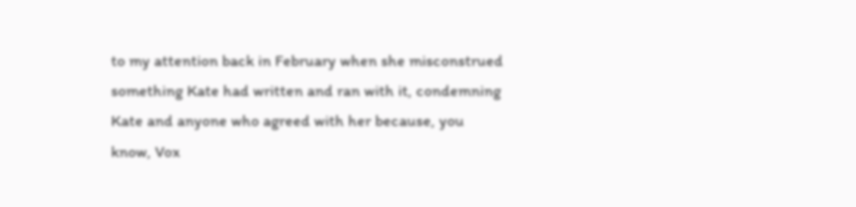to my attention back in February when she misconstrued something Kate had written and ran with it, condemning Kate and anyone who agreed with her because, you know, Vox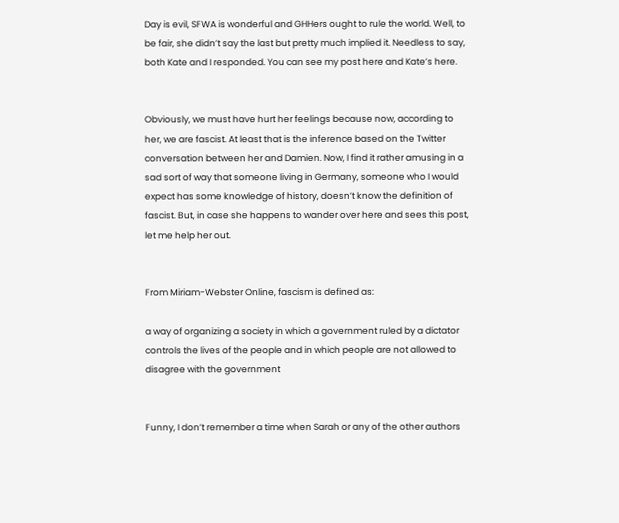Day is evil, SFWA is wonderful and GHHers ought to rule the world. Well, to be fair, she didn’t say the last but pretty much implied it. Needless to say, both Kate and I responded. You can see my post here and Kate’s here.


Obviously, we must have hurt her feelings because now, according to her, we are fascist. At least that is the inference based on the Twitter conversation between her and Damien. Now, I find it rather amusing in a sad sort of way that someone living in Germany, someone who I would expect has some knowledge of history, doesn’t know the definition of fascist. But, in case she happens to wander over here and sees this post, let me help her out.


From Miriam-Webster Online, fascism is defined as:

a way of organizing a society in which a government ruled by a dictator controls the lives of the people and in which people are not allowed to disagree with the government


Funny, I don’t remember a time when Sarah or any of the other authors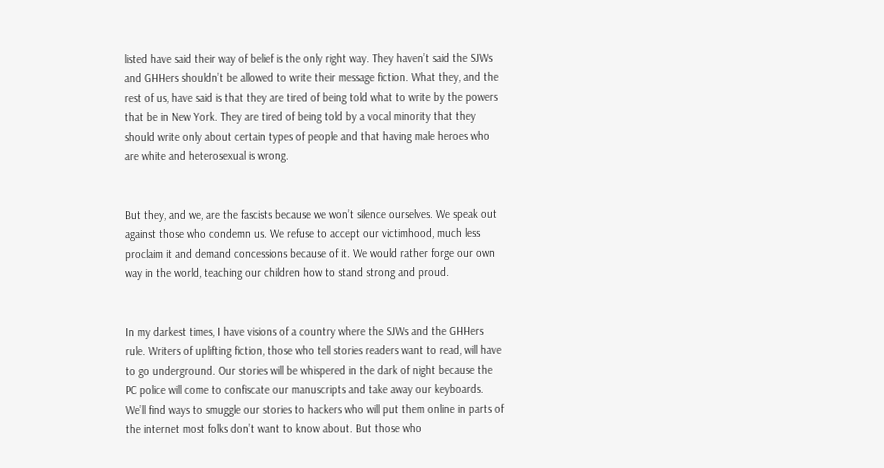listed have said their way of belief is the only right way. They haven’t said the SJWs and GHHers shouldn’t be allowed to write their message fiction. What they, and the rest of us, have said is that they are tired of being told what to write by the powers that be in New York. They are tired of being told by a vocal minority that they should write only about certain types of people and that having male heroes who are white and heterosexual is wrong.


But they, and we, are the fascists because we won’t silence ourselves. We speak out against those who condemn us. We refuse to accept our victimhood, much less proclaim it and demand concessions because of it. We would rather forge our own way in the world, teaching our children how to stand strong and proud.


In my darkest times, I have visions of a country where the SJWs and the GHHers rule. Writers of uplifting fiction, those who tell stories readers want to read, will have to go underground. Our stories will be whispered in the dark of night because the PC police will come to confiscate our manuscripts and take away our keyboards. We’ll find ways to smuggle our stories to hackers who will put them online in parts of the internet most folks don’t want to know about. But those who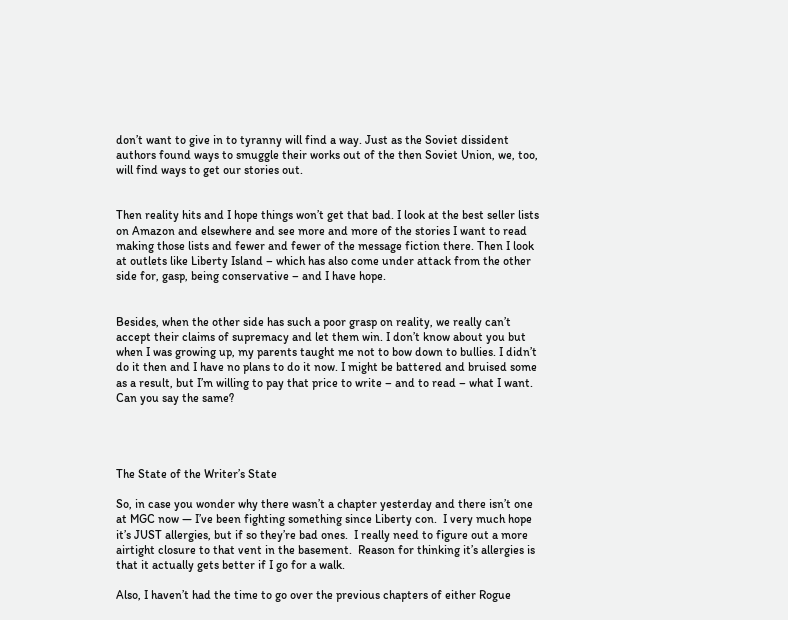don’t want to give in to tyranny will find a way. Just as the Soviet dissident authors found ways to smuggle their works out of the then Soviet Union, we, too, will find ways to get our stories out.


Then reality hits and I hope things won’t get that bad. I look at the best seller lists on Amazon and elsewhere and see more and more of the stories I want to read making those lists and fewer and fewer of the message fiction there. Then I look at outlets like Liberty Island – which has also come under attack from the other side for, gasp, being conservative – and I have hope.


Besides, when the other side has such a poor grasp on reality, we really can’t accept their claims of supremacy and let them win. I don’t know about you but when I was growing up, my parents taught me not to bow down to bullies. I didn’t do it then and I have no plans to do it now. I might be battered and bruised some as a result, but I’m willing to pay that price to write – and to read – what I want. Can you say the same?




The State of the Writer’s State

So, in case you wonder why there wasn’t a chapter yesterday and there isn’t one at MGC now — I’ve been fighting something since Liberty con.  I very much hope it’s JUST allergies, but if so they’re bad ones.  I really need to figure out a more airtight closure to that vent in the basement.  Reason for thinking it’s allergies is that it actually gets better if I go for a walk.

Also, I haven’t had the time to go over the previous chapters of either Rogue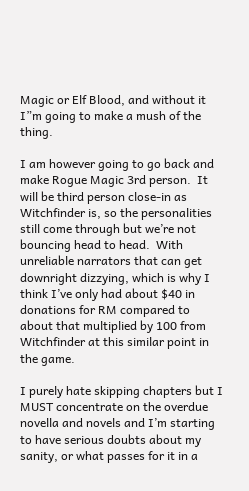Magic or Elf Blood, and without it I”m going to make a mush of the thing.

I am however going to go back and make Rogue Magic 3rd person.  It will be third person close-in as Witchfinder is, so the personalities still come through but we’re not bouncing head to head.  With unreliable narrators that can get downright dizzying, which is why I think I’ve only had about $40 in donations for RM compared to about that multiplied by 100 from Witchfinder at this similar point in the game.

I purely hate skipping chapters but I MUST concentrate on the overdue novella and novels and I’m starting to have serious doubts about my sanity, or what passes for it in a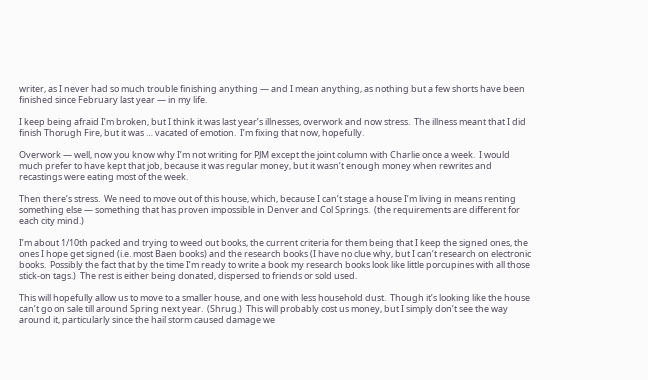writer, as I never had so much trouble finishing anything — and I mean anything, as nothing but a few shorts have been finished since February last year — in my life.

I keep being afraid I’m broken, but I think it was last year’s illnesses, overwork and now stress.  The illness meant that I did finish Thorugh Fire, but it was … vacated of emotion.  I’m fixing that now, hopefully.

Overwork — well, now you know why I’m not writing for PJM except the joint column with Charlie once a week.  I would much prefer to have kept that job, because it was regular money, but it wasn’t enough money when rewrites and recastings were eating most of the week.

Then there’s stress.  We need to move out of this house, which, because I can’t stage a house I’m living in means renting something else — something that has proven impossible in Denver and Col Springs.  (the requirements are different for each city mind.)

I’m about 1/10th packed and trying to weed out books, the current criteria for them being that I keep the signed ones, the ones I hope get signed (i.e. most Baen books) and the research books (I have no clue why, but I can’t research on electronic books.  Possibly the fact that by the time I’m ready to write a book my research books look like little porcupines with all those stick-on tags.)  The rest is either being donated, dispersed to friends or sold used.

This will hopefully allow us to move to a smaller house, and one with less household dust.  Though it’s looking like the house can’t go on sale till around Spring next year.  (Shrug.)  This will probably cost us money, but I simply don’t see the way around it, particularly since the hail storm caused damage we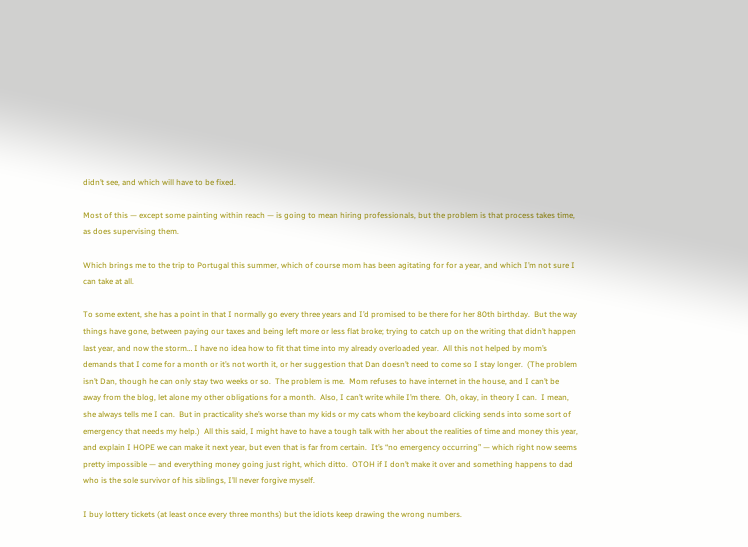didn’t see, and which will have to be fixed.

Most of this — except some painting within reach — is going to mean hiring professionals, but the problem is that process takes time, as does supervising them.

Which brings me to the trip to Portugal this summer, which of course mom has been agitating for for a year, and which I’m not sure I can take at all.

To some extent, she has a point in that I normally go every three years and I’d promised to be there for her 80th birthday.  But the way things have gone, between paying our taxes and being left more or less flat broke; trying to catch up on the writing that didn’t happen last year, and now the storm… I have no idea how to fit that time into my already overloaded year.  All this not helped by mom’s demands that I come for a month or it’s not worth it, or her suggestion that Dan doesn’t need to come so I stay longer.  (The problem isn’t Dan, though he can only stay two weeks or so.  The problem is me.  Mom refuses to have internet in the house, and I can’t be away from the blog, let alone my other obligations for a month.  Also, I can’t write while I’m there.  Oh, okay, in theory I can.  I mean, she always tells me I can.  But in practicality she’s worse than my kids or my cats whom the keyboard clicking sends into some sort of emergency that needs my help.)  All this said, I might have to have a tough talk with her about the realities of time and money this year, and explain I HOPE we can make it next year, but even that is far from certain.  It’s “no emergency occurring” — which right now seems pretty impossible — and everything money going just right, which ditto.  OTOH if I don’t make it over and something happens to dad who is the sole survivor of his siblings, I’ll never forgive myself.

I buy lottery tickets (at least once every three months) but the idiots keep drawing the wrong numbers.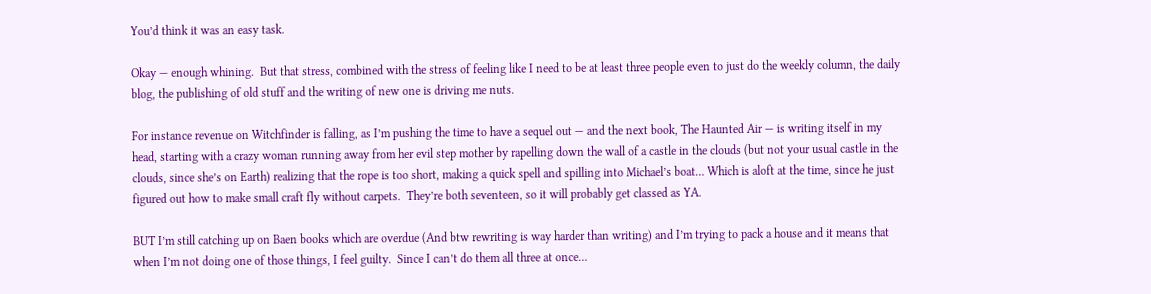You’d think it was an easy task.

Okay — enough whining.  But that stress, combined with the stress of feeling like I need to be at least three people even to just do the weekly column, the daily blog, the publishing of old stuff and the writing of new one is driving me nuts.

For instance revenue on Witchfinder is falling, as I’m pushing the time to have a sequel out — and the next book, The Haunted Air — is writing itself in my head, starting with a crazy woman running away from her evil step mother by rapelling down the wall of a castle in the clouds (but not your usual castle in the clouds, since she’s on Earth) realizing that the rope is too short, making a quick spell and spilling into Michael’s boat… Which is aloft at the time, since he just figured out how to make small craft fly without carpets.  They’re both seventeen, so it will probably get classed as YA.

BUT I’m still catching up on Baen books which are overdue (And btw rewriting is way harder than writing) and I’m trying to pack a house and it means that when I’m not doing one of those things, I feel guilty.  Since I can’t do them all three at once…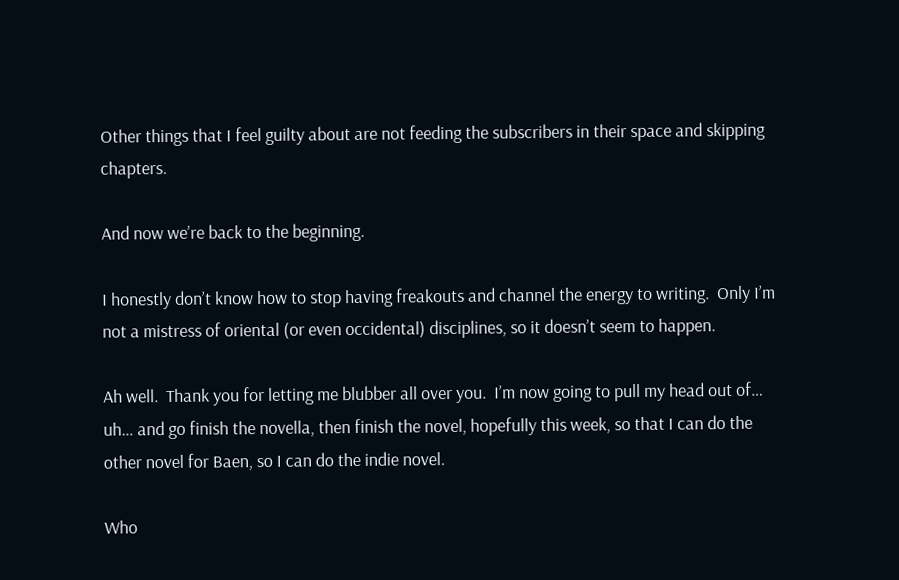Other things that I feel guilty about are not feeding the subscribers in their space and skipping chapters.

And now we’re back to the beginning.

I honestly don’t know how to stop having freakouts and channel the energy to writing.  Only I’m not a mistress of oriental (or even occidental) disciplines, so it doesn’t seem to happen.

Ah well.  Thank you for letting me blubber all over you.  I’m now going to pull my head out of… uh… and go finish the novella, then finish the novel, hopefully this week, so that I can do the other novel for Baen, so I can do the indie novel.

Who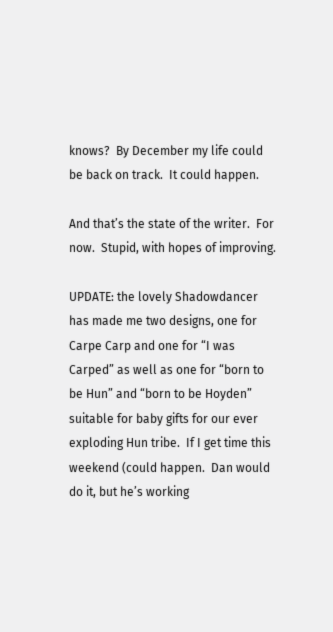knows?  By December my life could be back on track.  It could happen.

And that’s the state of the writer.  For now.  Stupid, with hopes of improving.

UPDATE: the lovely Shadowdancer has made me two designs, one for Carpe Carp and one for “I was Carped” as well as one for “born to be Hun” and “born to be Hoyden” suitable for baby gifts for our ever exploding Hun tribe.  If I get time this weekend (could happen.  Dan would do it, but he’s working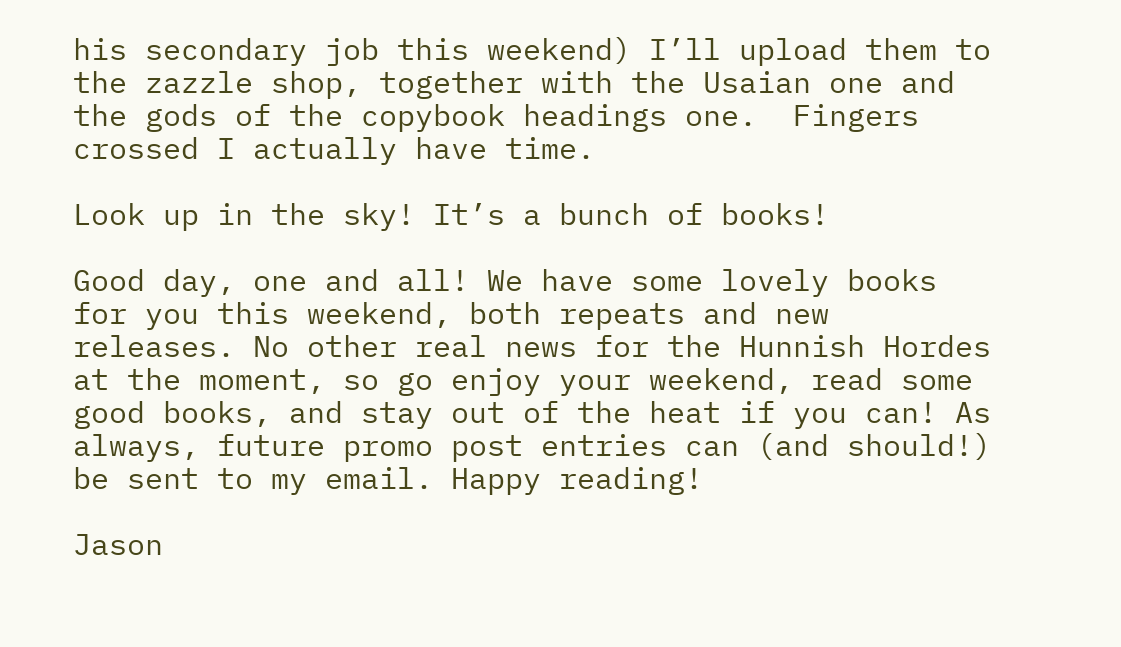his secondary job this weekend) I’ll upload them to the zazzle shop, together with the Usaian one and the gods of the copybook headings one.  Fingers crossed I actually have time.

Look up in the sky! It’s a bunch of books!

Good day, one and all! We have some lovely books for you this weekend, both repeats and new releases. No other real news for the Hunnish Hordes at the moment, so go enjoy your weekend, read some good books, and stay out of the heat if you can! As always, future promo post entries can (and should!) be sent to my email. Happy reading!

Jason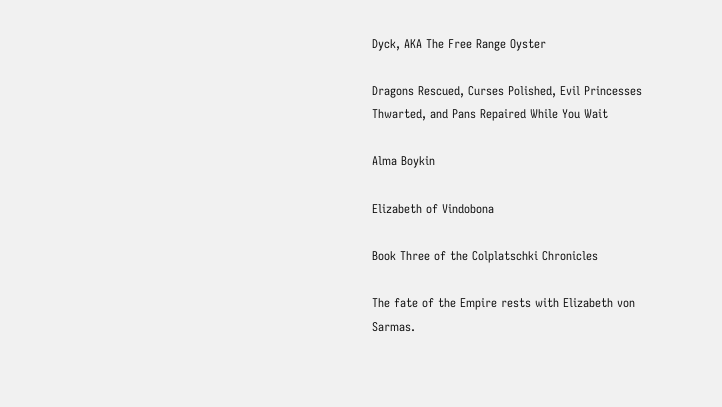Dyck, AKA The Free Range Oyster

Dragons Rescued, Curses Polished, Evil Princesses Thwarted, and Pans Repaired While You Wait

Alma Boykin

Elizabeth of Vindobona

Book Three of the Colplatschki Chronicles

The fate of the Empire rests with Elizabeth von Sarmas.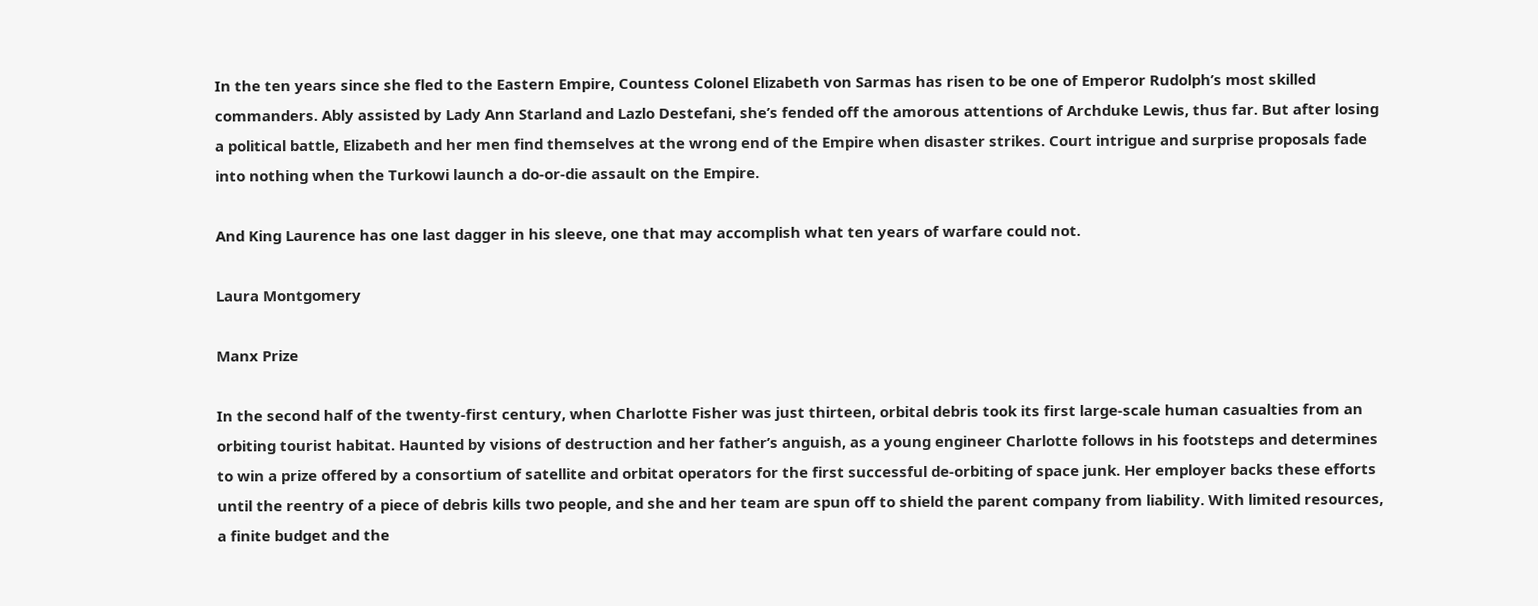In the ten years since she fled to the Eastern Empire, Countess Colonel Elizabeth von Sarmas has risen to be one of Emperor Rudolph’s most skilled commanders. Ably assisted by Lady Ann Starland and Lazlo Destefani, she’s fended off the amorous attentions of Archduke Lewis, thus far. But after losing a political battle, Elizabeth and her men find themselves at the wrong end of the Empire when disaster strikes. Court intrigue and surprise proposals fade into nothing when the Turkowi launch a do-or-die assault on the Empire.

And King Laurence has one last dagger in his sleeve, one that may accomplish what ten years of warfare could not.

Laura Montgomery

Manx Prize

In the second half of the twenty-first century, when Charlotte Fisher was just thirteen, orbital debris took its first large-scale human casualties from an orbiting tourist habitat. Haunted by visions of destruction and her father’s anguish, as a young engineer Charlotte follows in his footsteps and determines to win a prize offered by a consortium of satellite and orbitat operators for the first successful de-orbiting of space junk. Her employer backs these efforts until the reentry of a piece of debris kills two people, and she and her team are spun off to shield the parent company from liability. With limited resources, a finite budget and the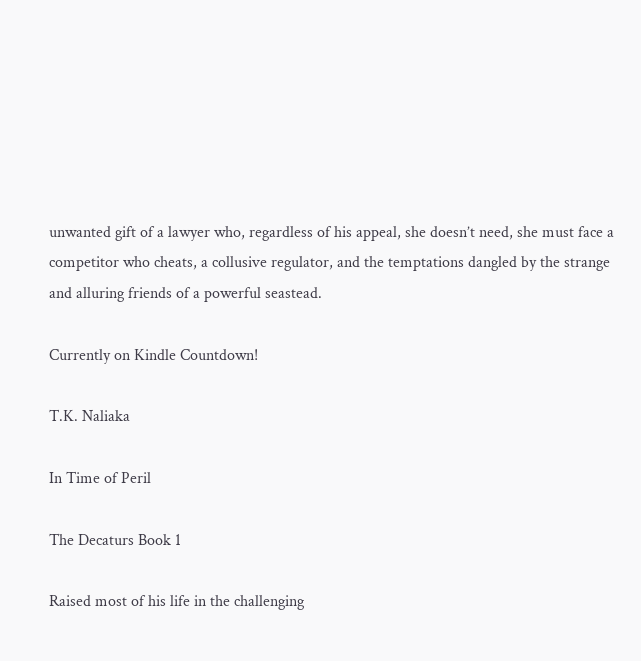unwanted gift of a lawyer who, regardless of his appeal, she doesn’t need, she must face a competitor who cheats, a collusive regulator, and the temptations dangled by the strange and alluring friends of a powerful seastead.

Currently on Kindle Countdown!

T.K. Naliaka

In Time of Peril

The Decaturs Book 1

Raised most of his life in the challenging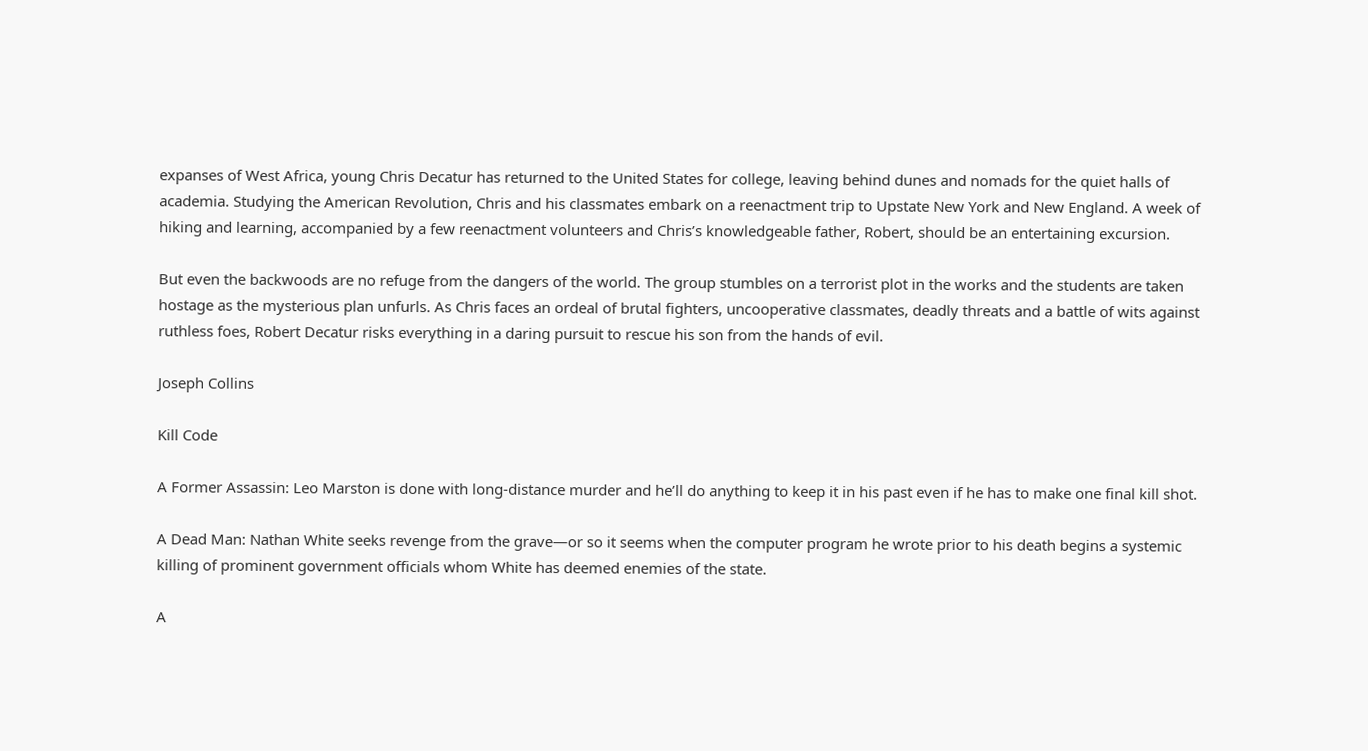expanses of West Africa, young Chris Decatur has returned to the United States for college, leaving behind dunes and nomads for the quiet halls of academia. Studying the American Revolution, Chris and his classmates embark on a reenactment trip to Upstate New York and New England. A week of hiking and learning, accompanied by a few reenactment volunteers and Chris’s knowledgeable father, Robert, should be an entertaining excursion.

But even the backwoods are no refuge from the dangers of the world. The group stumbles on a terrorist plot in the works and the students are taken hostage as the mysterious plan unfurls. As Chris faces an ordeal of brutal fighters, uncooperative classmates, deadly threats and a battle of wits against ruthless foes, Robert Decatur risks everything in a daring pursuit to rescue his son from the hands of evil.

Joseph Collins

Kill Code

A Former Assassin: Leo Marston is done with long-distance murder and he’ll do anything to keep it in his past even if he has to make one final kill shot.

A Dead Man: Nathan White seeks revenge from the grave—or so it seems when the computer program he wrote prior to his death begins a systemic killing of prominent government officials whom White has deemed enemies of the state.

A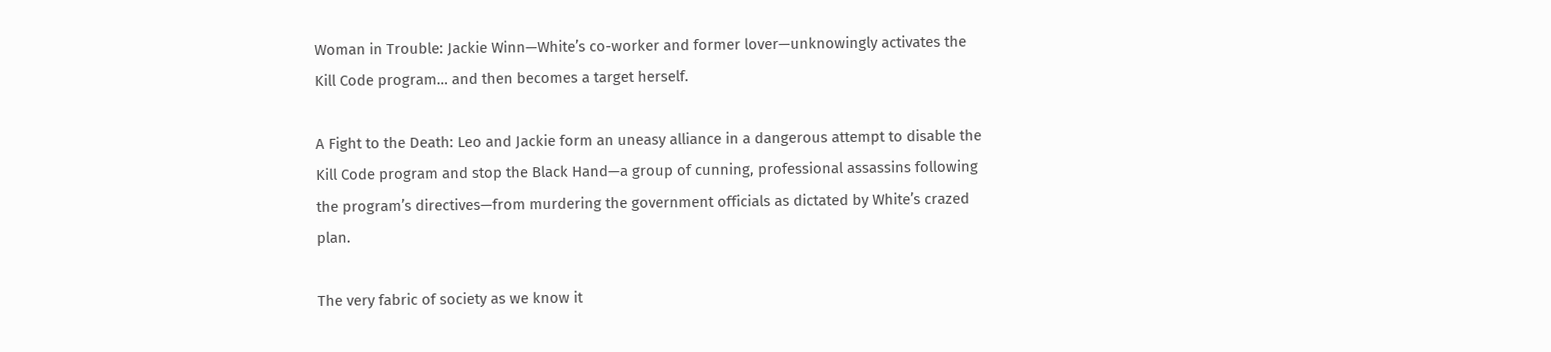Woman in Trouble: Jackie Winn—White’s co-worker and former lover—unknowingly activates the Kill Code program… and then becomes a target herself.

A Fight to the Death: Leo and Jackie form an uneasy alliance in a dangerous attempt to disable the Kill Code program and stop the Black Hand—a group of cunning, professional assassins following the program’s directives—from murdering the government officials as dictated by White’s crazed plan.

The very fabric of society as we know it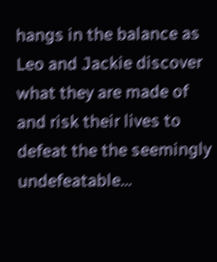hangs in the balance as Leo and Jackie discover what they are made of and risk their lives to defeat the the seemingly undefeatable…